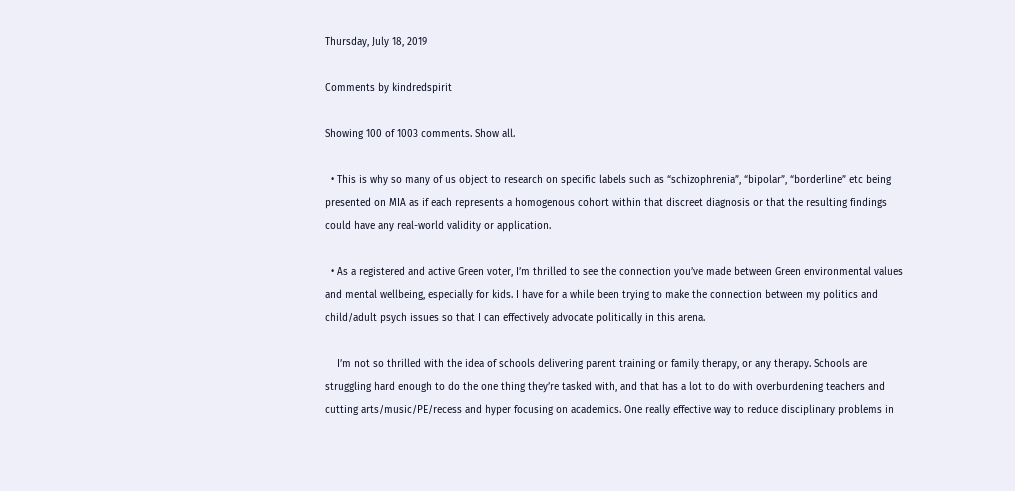Thursday, July 18, 2019

Comments by kindredspirit

Showing 100 of 1003 comments. Show all.

  • This is why so many of us object to research on specific labels such as “schizophrenia”, “bipolar”, “borderline” etc being presented on MIA as if each represents a homogenous cohort within that discreet diagnosis or that the resulting findings could have any real-world validity or application.

  • As a registered and active Green voter, I’m thrilled to see the connection you’ve made between Green environmental values and mental wellbeing, especially for kids. I have for a while been trying to make the connection between my politics and child/adult psych issues so that I can effectively advocate politically in this arena.

    I’m not so thrilled with the idea of schools delivering parent training or family therapy, or any therapy. Schools are struggling hard enough to do the one thing they’re tasked with, and that has a lot to do with overburdening teachers and cutting arts/music/PE/recess and hyper focusing on academics. One really effective way to reduce disciplinary problems in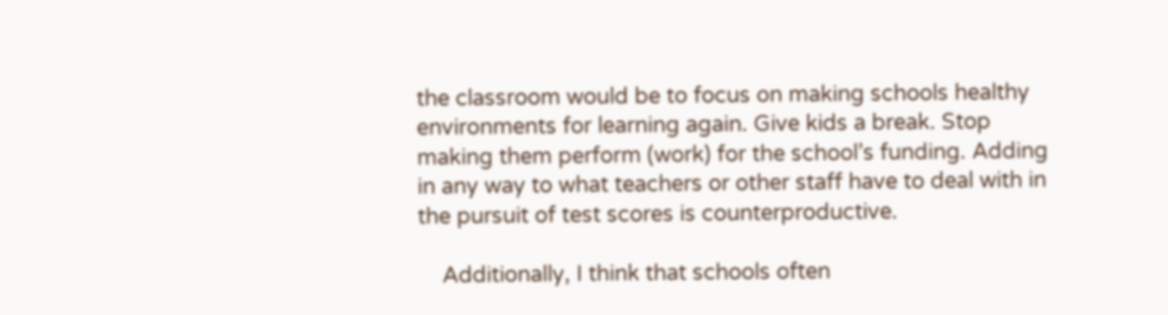the classroom would be to focus on making schools healthy environments for learning again. Give kids a break. Stop making them perform (work) for the school’s funding. Adding in any way to what teachers or other staff have to deal with in the pursuit of test scores is counterproductive.

    Additionally, I think that schools often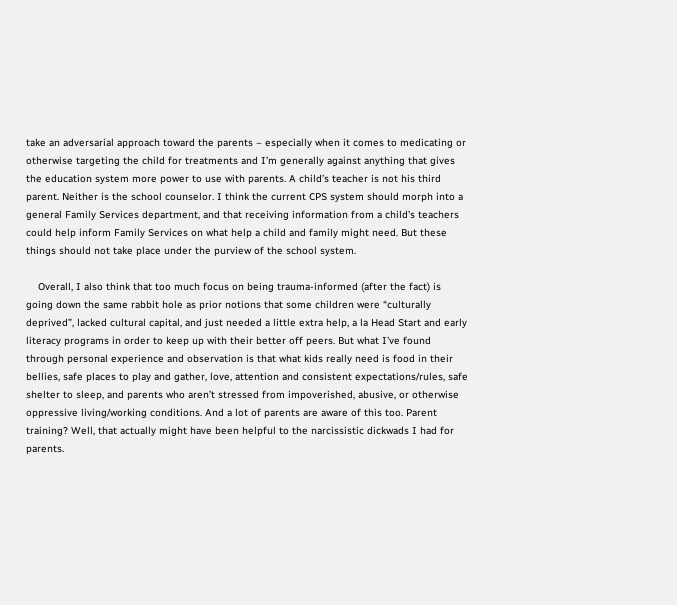take an adversarial approach toward the parents – especially when it comes to medicating or otherwise targeting the child for treatments and I’m generally against anything that gives the education system more power to use with parents. A child’s teacher is not his third parent. Neither is the school counselor. I think the current CPS system should morph into a general Family Services department, and that receiving information from a child’s teachers could help inform Family Services on what help a child and family might need. But these things should not take place under the purview of the school system.

    Overall, I also think that too much focus on being trauma-informed (after the fact) is going down the same rabbit hole as prior notions that some children were “culturally deprived”, lacked cultural capital, and just needed a little extra help, a la Head Start and early literacy programs in order to keep up with their better off peers. But what I’ve found through personal experience and observation is that what kids really need is food in their bellies, safe places to play and gather, love, attention and consistent expectations/rules, safe shelter to sleep, and parents who aren’t stressed from impoverished, abusive, or otherwise oppressive living/working conditions. And a lot of parents are aware of this too. Parent training? Well, that actually might have been helpful to the narcissistic dickwads I had for parents.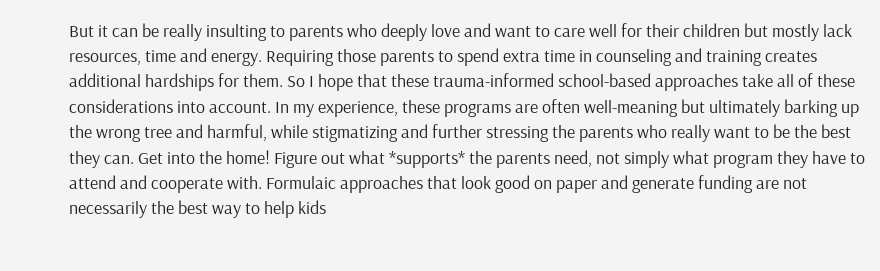But it can be really insulting to parents who deeply love and want to care well for their children but mostly lack resources, time and energy. Requiring those parents to spend extra time in counseling and training creates additional hardships for them. So I hope that these trauma-informed school-based approaches take all of these considerations into account. In my experience, these programs are often well-meaning but ultimately barking up the wrong tree and harmful, while stigmatizing and further stressing the parents who really want to be the best they can. Get into the home! Figure out what *supports* the parents need, not simply what program they have to attend and cooperate with. Formulaic approaches that look good on paper and generate funding are not necessarily the best way to help kids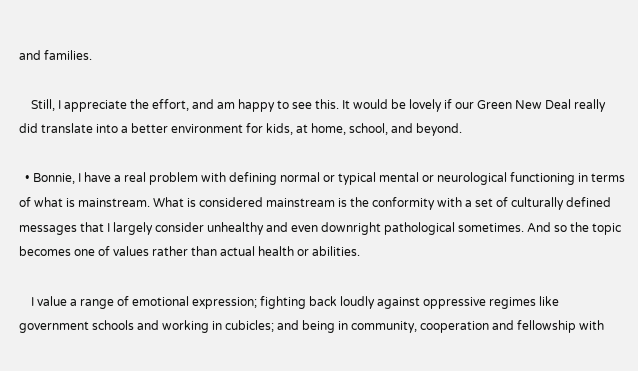and families.

    Still, I appreciate the effort, and am happy to see this. It would be lovely if our Green New Deal really did translate into a better environment for kids, at home, school, and beyond.

  • Bonnie, I have a real problem with defining normal or typical mental or neurological functioning in terms of what is mainstream. What is considered mainstream is the conformity with a set of culturally defined messages that I largely consider unhealthy and even downright pathological sometimes. And so the topic becomes one of values rather than actual health or abilities.

    I value a range of emotional expression; fighting back loudly against oppressive regimes like government schools and working in cubicles; and being in community, cooperation and fellowship with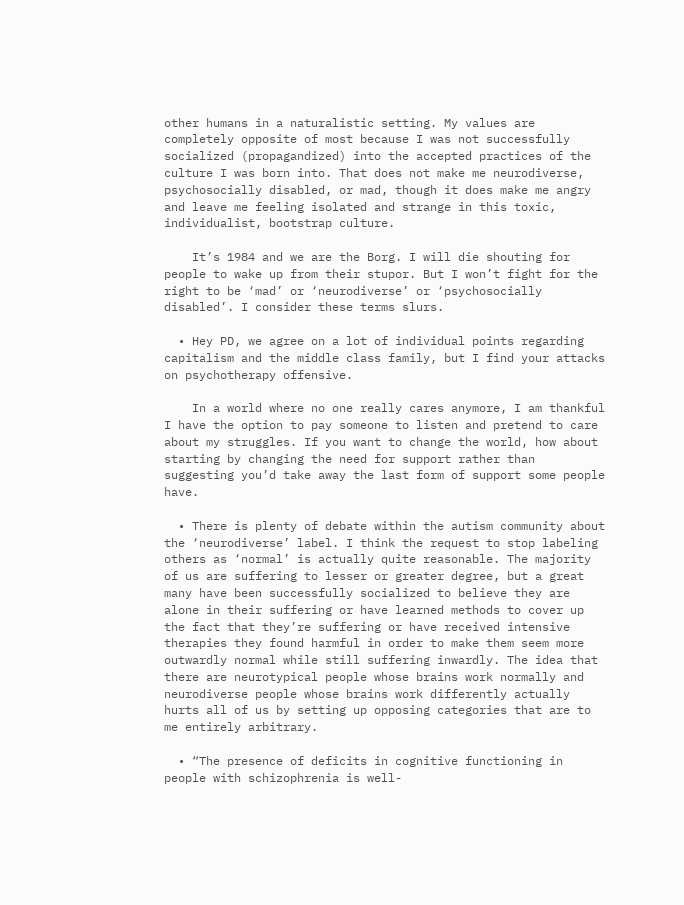other humans in a naturalistic setting. My values are completely opposite of most because I was not successfully socialized (propagandized) into the accepted practices of the culture I was born into. That does not make me neurodiverse, psychosocially disabled, or mad, though it does make me angry and leave me feeling isolated and strange in this toxic, individualist, bootstrap culture.

    It’s 1984 and we are the Borg. I will die shouting for people to wake up from their stupor. But I won’t fight for the right to be ‘mad’ or ‘neurodiverse’ or ‘psychosocially disabled’. I consider these terms slurs.

  • Hey PD, we agree on a lot of individual points regarding capitalism and the middle class family, but I find your attacks on psychotherapy offensive.

    In a world where no one really cares anymore, I am thankful I have the option to pay someone to listen and pretend to care about my struggles. If you want to change the world, how about starting by changing the need for support rather than suggesting you’d take away the last form of support some people have.

  • There is plenty of debate within the autism community about the ‘neurodiverse’ label. I think the request to stop labeling others as ‘normal’ is actually quite reasonable. The majority of us are suffering to lesser or greater degree, but a great many have been successfully socialized to believe they are alone in their suffering or have learned methods to cover up the fact that they’re suffering or have received intensive therapies they found harmful in order to make them seem more outwardly normal while still suffering inwardly. The idea that there are neurotypical people whose brains work normally and neurodiverse people whose brains work differently actually hurts all of us by setting up opposing categories that are to me entirely arbitrary.

  • “The presence of deficits in cognitive functioning in people with schizophrenia is well-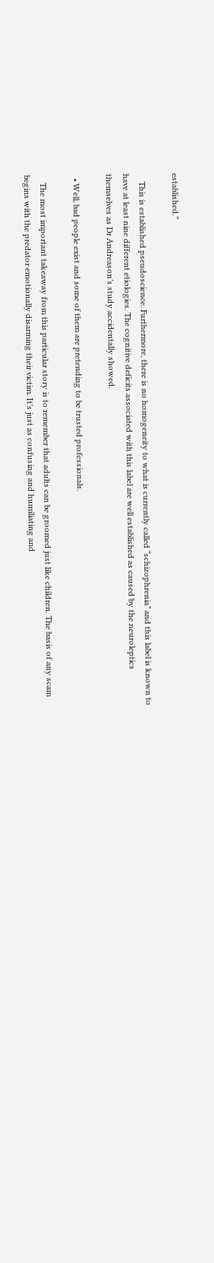established.”

    This is established pseudoscience. Furthermore, there is no homogeneity to what is currently called “schizophrenia” and this label is known to have at least nine different etiologies. The cognitive deficits associated with this label are well established as caused by the neuroleptics themselves as Dr Andreason’s study accidentally showed.

  • Well, bad people exist and some of them are pretending to be trusted professionals.

    The most important takeaway from this particular story is to remember that adults can be groomed just like children. The basis of any scam begins with the predator emotionally disarming their victim. It’s just as confusing and humiliating and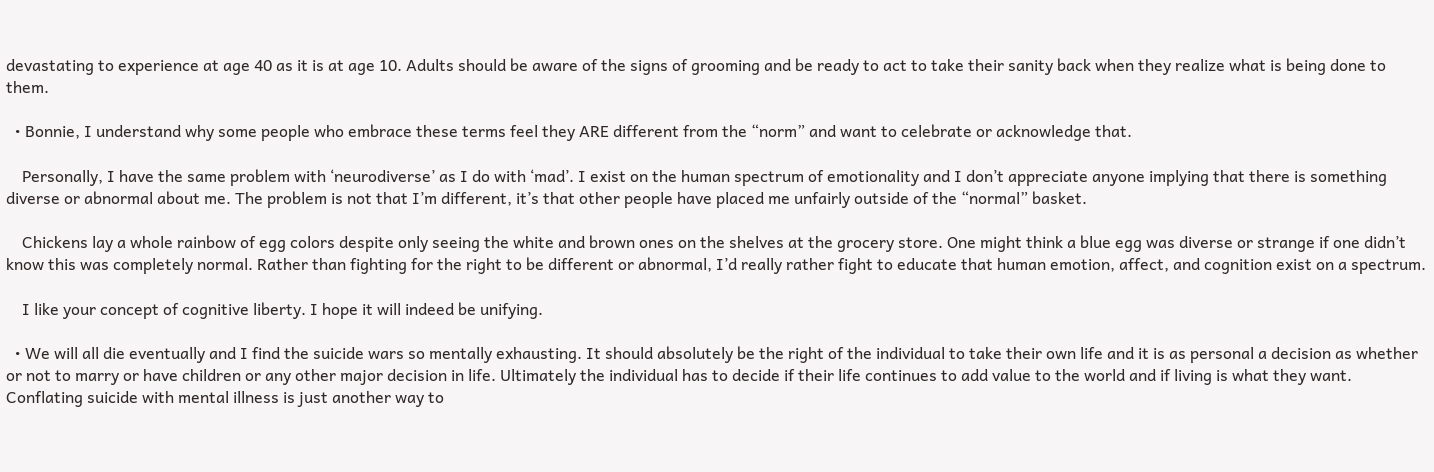devastating to experience at age 40 as it is at age 10. Adults should be aware of the signs of grooming and be ready to act to take their sanity back when they realize what is being done to them.

  • Bonnie, I understand why some people who embrace these terms feel they ARE different from the “norm” and want to celebrate or acknowledge that.

    Personally, I have the same problem with ‘neurodiverse’ as I do with ‘mad’. I exist on the human spectrum of emotionality and I don’t appreciate anyone implying that there is something diverse or abnormal about me. The problem is not that I’m different, it’s that other people have placed me unfairly outside of the “normal” basket.

    Chickens lay a whole rainbow of egg colors despite only seeing the white and brown ones on the shelves at the grocery store. One might think a blue egg was diverse or strange if one didn’t know this was completely normal. Rather than fighting for the right to be different or abnormal, I’d really rather fight to educate that human emotion, affect, and cognition exist on a spectrum.

    I like your concept of cognitive liberty. I hope it will indeed be unifying.

  • We will all die eventually and I find the suicide wars so mentally exhausting. It should absolutely be the right of the individual to take their own life and it is as personal a decision as whether or not to marry or have children or any other major decision in life. Ultimately the individual has to decide if their life continues to add value to the world and if living is what they want. Conflating suicide with mental illness is just another way to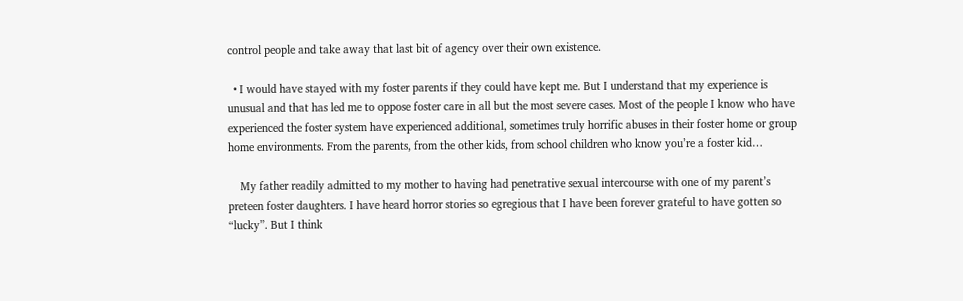control people and take away that last bit of agency over their own existence.

  • I would have stayed with my foster parents if they could have kept me. But I understand that my experience is unusual and that has led me to oppose foster care in all but the most severe cases. Most of the people I know who have experienced the foster system have experienced additional, sometimes truly horrific abuses in their foster home or group home environments. From the parents, from the other kids, from school children who know you’re a foster kid…

    My father readily admitted to my mother to having had penetrative sexual intercourse with one of my parent’s preteen foster daughters. I have heard horror stories so egregious that I have been forever grateful to have gotten so “lucky”. But I think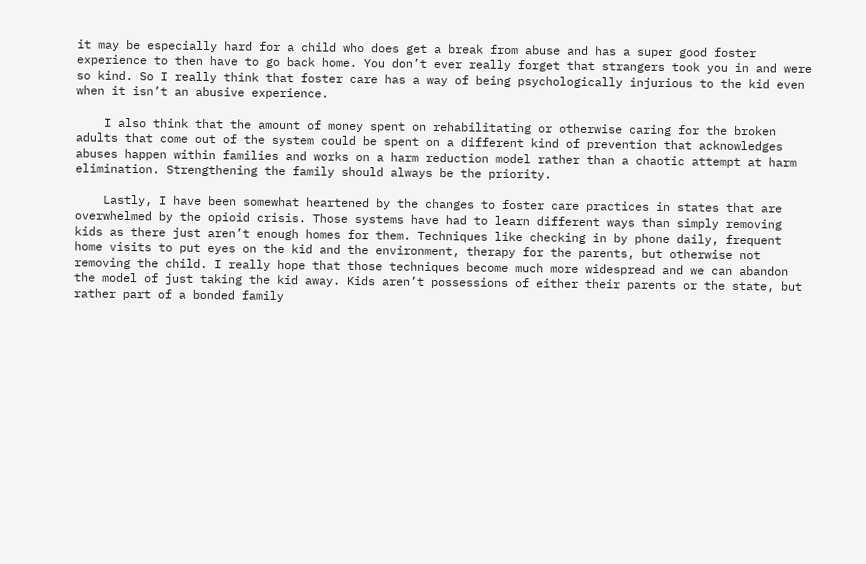it may be especially hard for a child who does get a break from abuse and has a super good foster experience to then have to go back home. You don’t ever really forget that strangers took you in and were so kind. So I really think that foster care has a way of being psychologically injurious to the kid even when it isn’t an abusive experience.

    I also think that the amount of money spent on rehabilitating or otherwise caring for the broken adults that come out of the system could be spent on a different kind of prevention that acknowledges abuses happen within families and works on a harm reduction model rather than a chaotic attempt at harm elimination. Strengthening the family should always be the priority.

    Lastly, I have been somewhat heartened by the changes to foster care practices in states that are overwhelmed by the opioid crisis. Those systems have had to learn different ways than simply removing kids as there just aren’t enough homes for them. Techniques like checking in by phone daily, frequent home visits to put eyes on the kid and the environment, therapy for the parents, but otherwise not removing the child. I really hope that those techniques become much more widespread and we can abandon the model of just taking the kid away. Kids aren’t possessions of either their parents or the state, but rather part of a bonded family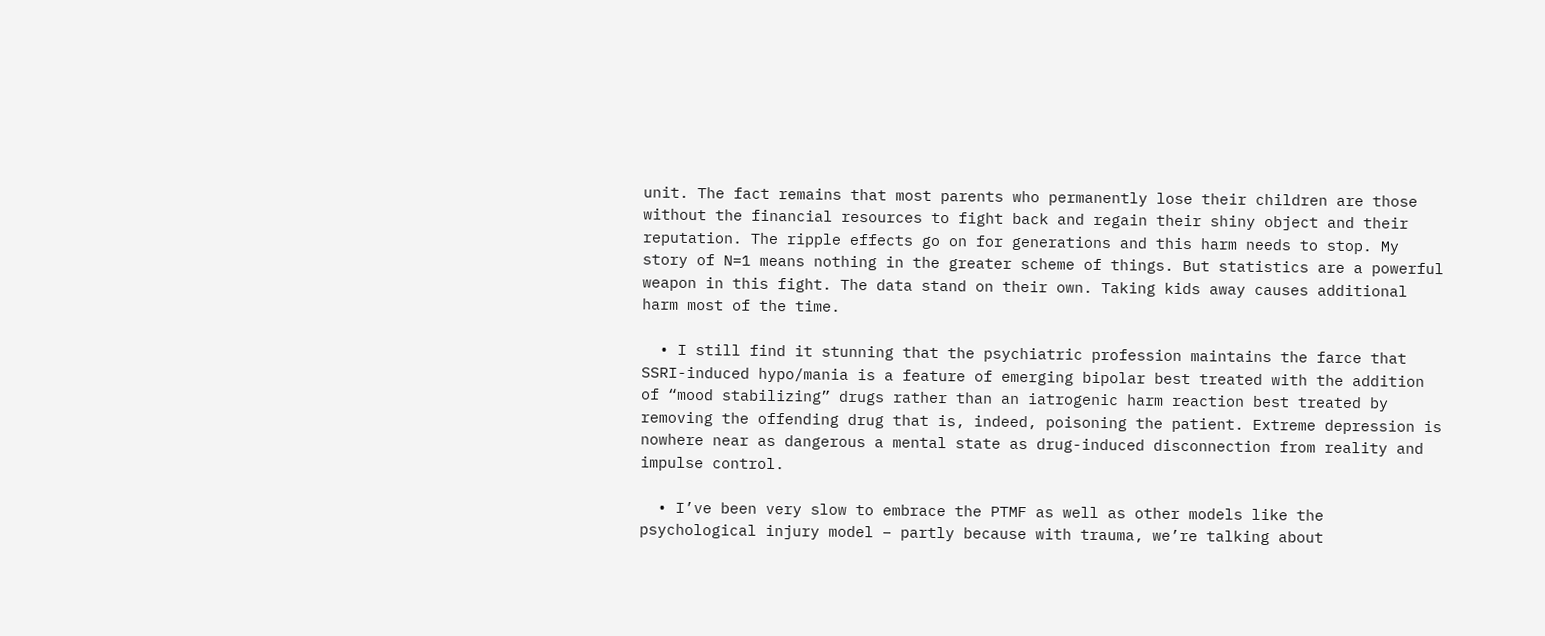unit. The fact remains that most parents who permanently lose their children are those without the financial resources to fight back and regain their shiny object and their reputation. The ripple effects go on for generations and this harm needs to stop. My story of N=1 means nothing in the greater scheme of things. But statistics are a powerful weapon in this fight. The data stand on their own. Taking kids away causes additional harm most of the time.

  • I still find it stunning that the psychiatric profession maintains the farce that SSRI-induced hypo/mania is a feature of emerging bipolar best treated with the addition of “mood stabilizing” drugs rather than an iatrogenic harm reaction best treated by removing the offending drug that is, indeed, poisoning the patient. Extreme depression is nowhere near as dangerous a mental state as drug-induced disconnection from reality and impulse control.

  • I’ve been very slow to embrace the PTMF as well as other models like the psychological injury model – partly because with trauma, we’re talking about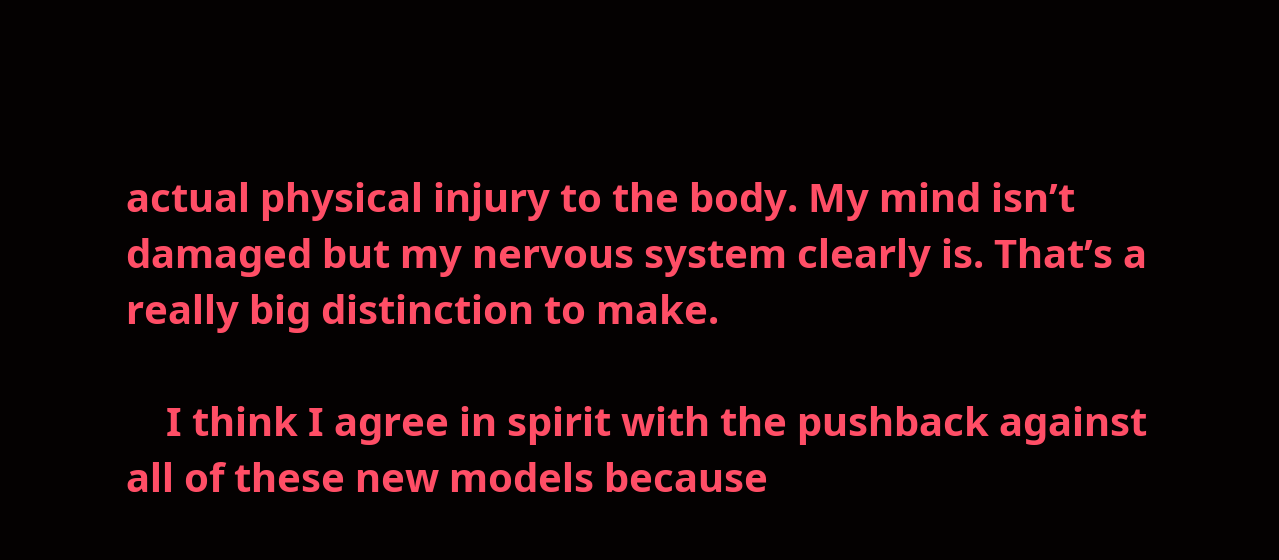actual physical injury to the body. My mind isn’t damaged but my nervous system clearly is. That’s a really big distinction to make.

    I think I agree in spirit with the pushback against all of these new models because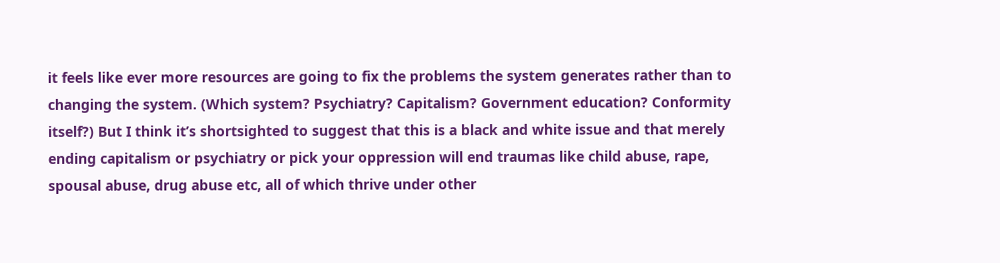it feels like ever more resources are going to fix the problems the system generates rather than to changing the system. (Which system? Psychiatry? Capitalism? Government education? Conformity itself?) But I think it’s shortsighted to suggest that this is a black and white issue and that merely ending capitalism or psychiatry or pick your oppression will end traumas like child abuse, rape, spousal abuse, drug abuse etc, all of which thrive under other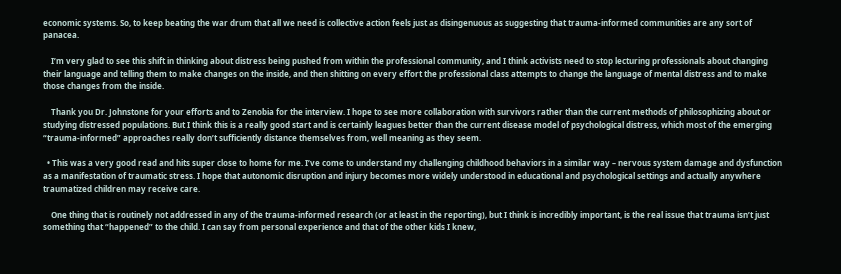economic systems. So, to keep beating the war drum that all we need is collective action feels just as disingenuous as suggesting that trauma-informed communities are any sort of panacea.

    I’m very glad to see this shift in thinking about distress being pushed from within the professional community, and I think activists need to stop lecturing professionals about changing their language and telling them to make changes on the inside, and then shitting on every effort the professional class attempts to change the language of mental distress and to make those changes from the inside.

    Thank you Dr. Johnstone for your efforts and to Zenobia for the interview. I hope to see more collaboration with survivors rather than the current methods of philosophizing about or studying distressed populations. But I think this is a really good start and is certainly leagues better than the current disease model of psychological distress, which most of the emerging “trauma-informed” approaches really don’t sufficiently distance themselves from, well meaning as they seem.

  • This was a very good read and hits super close to home for me. I’ve come to understand my challenging childhood behaviors in a similar way – nervous system damage and dysfunction as a manifestation of traumatic stress. I hope that autonomic disruption and injury becomes more widely understood in educational and psychological settings and actually anywhere traumatized children may receive care.

    One thing that is routinely not addressed in any of the trauma-informed research (or at least in the reporting), but I think is incredibly important, is the real issue that trauma isn’t just something that “happened” to the child. I can say from personal experience and that of the other kids I knew,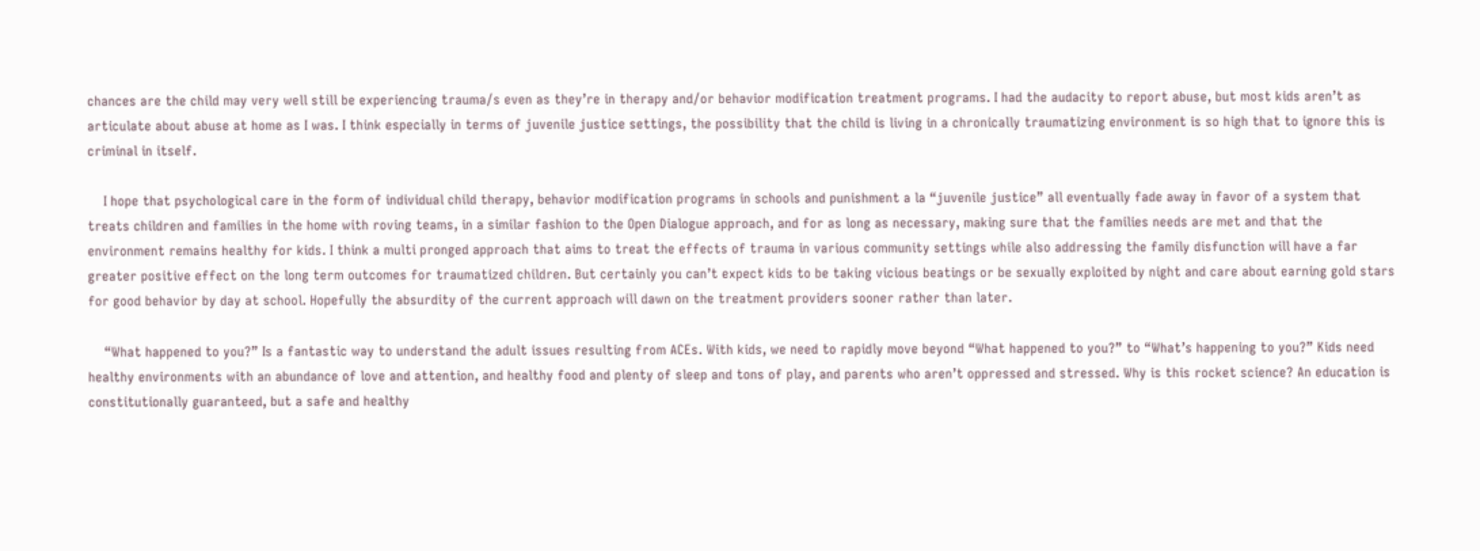chances are the child may very well still be experiencing trauma/s even as they’re in therapy and/or behavior modification treatment programs. I had the audacity to report abuse, but most kids aren’t as articulate about abuse at home as I was. I think especially in terms of juvenile justice settings, the possibility that the child is living in a chronically traumatizing environment is so high that to ignore this is criminal in itself.

    I hope that psychological care in the form of individual child therapy, behavior modification programs in schools and punishment a la “juvenile justice” all eventually fade away in favor of a system that treats children and families in the home with roving teams, in a similar fashion to the Open Dialogue approach, and for as long as necessary, making sure that the families needs are met and that the environment remains healthy for kids. I think a multi pronged approach that aims to treat the effects of trauma in various community settings while also addressing the family disfunction will have a far greater positive effect on the long term outcomes for traumatized children. But certainly you can’t expect kids to be taking vicious beatings or be sexually exploited by night and care about earning gold stars for good behavior by day at school. Hopefully the absurdity of the current approach will dawn on the treatment providers sooner rather than later.

    “What happened to you?” Is a fantastic way to understand the adult issues resulting from ACEs. With kids, we need to rapidly move beyond “What happened to you?” to “What’s happening to you?” Kids need healthy environments with an abundance of love and attention, and healthy food and plenty of sleep and tons of play, and parents who aren’t oppressed and stressed. Why is this rocket science? An education is constitutionally guaranteed, but a safe and healthy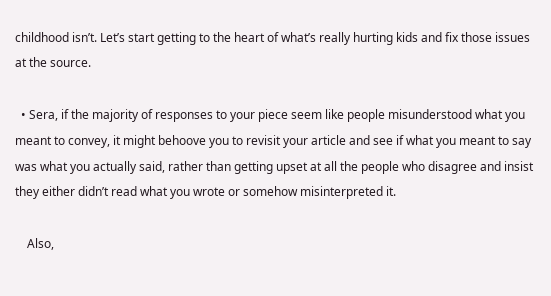childhood isn’t. Let’s start getting to the heart of what’s really hurting kids and fix those issues at the source.

  • Sera, if the majority of responses to your piece seem like people misunderstood what you meant to convey, it might behoove you to revisit your article and see if what you meant to say was what you actually said, rather than getting upset at all the people who disagree and insist they either didn’t read what you wrote or somehow misinterpreted it.

    Also,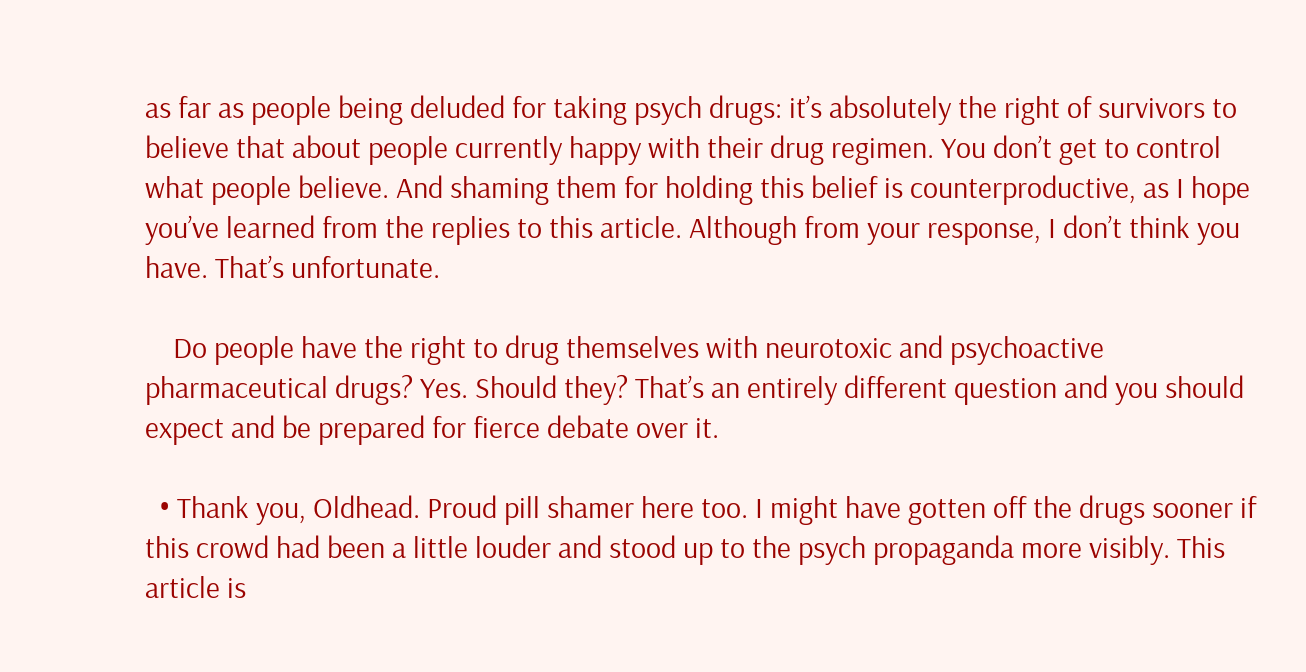as far as people being deluded for taking psych drugs: it’s absolutely the right of survivors to believe that about people currently happy with their drug regimen. You don’t get to control what people believe. And shaming them for holding this belief is counterproductive, as I hope you’ve learned from the replies to this article. Although from your response, I don’t think you have. That’s unfortunate.

    Do people have the right to drug themselves with neurotoxic and psychoactive pharmaceutical drugs? Yes. Should they? That’s an entirely different question and you should expect and be prepared for fierce debate over it.

  • Thank you, Oldhead. Proud pill shamer here too. I might have gotten off the drugs sooner if this crowd had been a little louder and stood up to the psych propaganda more visibly. This article is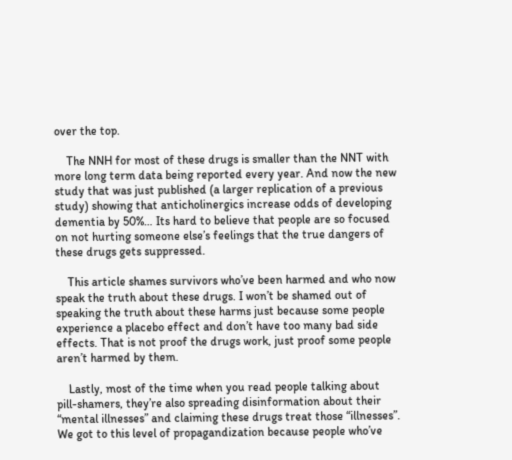over the top.

    The NNH for most of these drugs is smaller than the NNT with more long term data being reported every year. And now the new study that was just published (a larger replication of a previous study) showing that anticholinergics increase odds of developing dementia by 50%… Its hard to believe that people are so focused on not hurting someone else’s feelings that the true dangers of these drugs gets suppressed.

    This article shames survivors who’ve been harmed and who now speak the truth about these drugs. I won’t be shamed out of speaking the truth about these harms just because some people experience a placebo effect and don’t have too many bad side effects. That is not proof the drugs work, just proof some people aren’t harmed by them.

    Lastly, most of the time when you read people talking about pill-shamers, they’re also spreading disinformation about their “mental illnesses” and claiming these drugs treat those “illnesses”. We got to this level of propagandization because people who’ve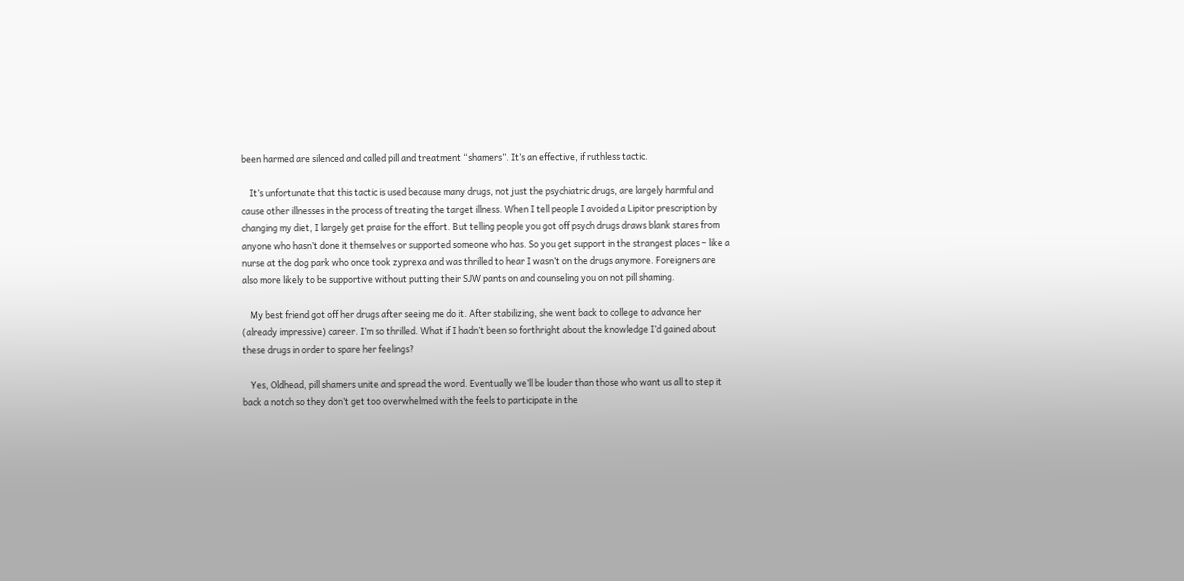been harmed are silenced and called pill and treatment “shamers”. It’s an effective, if ruthless tactic.

    It’s unfortunate that this tactic is used because many drugs, not just the psychiatric drugs, are largely harmful and cause other illnesses in the process of treating the target illness. When I tell people I avoided a Lipitor prescription by changing my diet, I largely get praise for the effort. But telling people you got off psych drugs draws blank stares from anyone who hasn’t done it themselves or supported someone who has. So you get support in the strangest places – like a nurse at the dog park who once took zyprexa and was thrilled to hear I wasn’t on the drugs anymore. Foreigners are also more likely to be supportive without putting their SJW pants on and counseling you on not pill shaming.

    My best friend got off her drugs after seeing me do it. After stabilizing, she went back to college to advance her (already impressive) career. I’m so thrilled. What if I hadn’t been so forthright about the knowledge I’d gained about these drugs in order to spare her feelings?

    Yes, Oldhead, pill shamers unite and spread the word. Eventually we’ll be louder than those who want us all to step it back a notch so they don’t get too overwhelmed with the feels to participate in the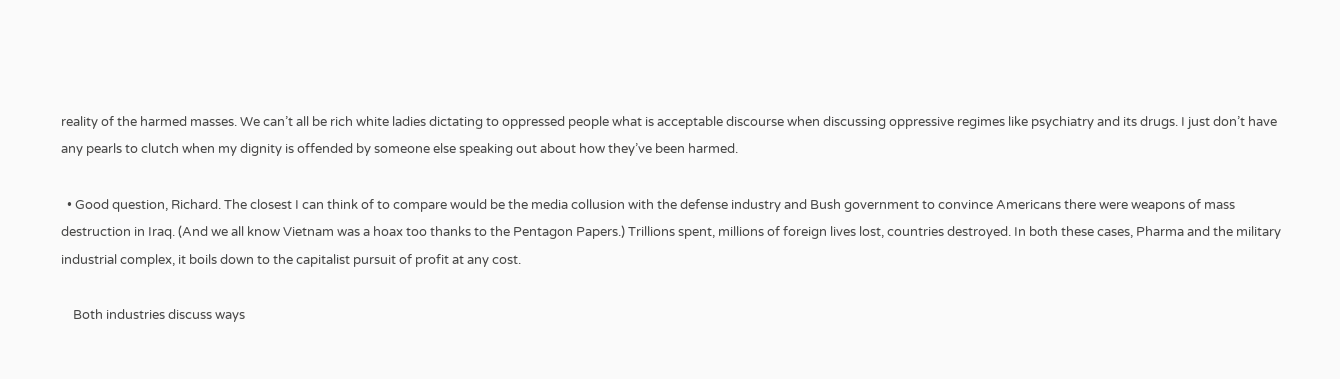reality of the harmed masses. We can’t all be rich white ladies dictating to oppressed people what is acceptable discourse when discussing oppressive regimes like psychiatry and its drugs. I just don’t have any pearls to clutch when my dignity is offended by someone else speaking out about how they’ve been harmed.

  • Good question, Richard. The closest I can think of to compare would be the media collusion with the defense industry and Bush government to convince Americans there were weapons of mass destruction in Iraq. (And we all know Vietnam was a hoax too thanks to the Pentagon Papers.) Trillions spent, millions of foreign lives lost, countries destroyed. In both these cases, Pharma and the military industrial complex, it boils down to the capitalist pursuit of profit at any cost.

    Both industries discuss ways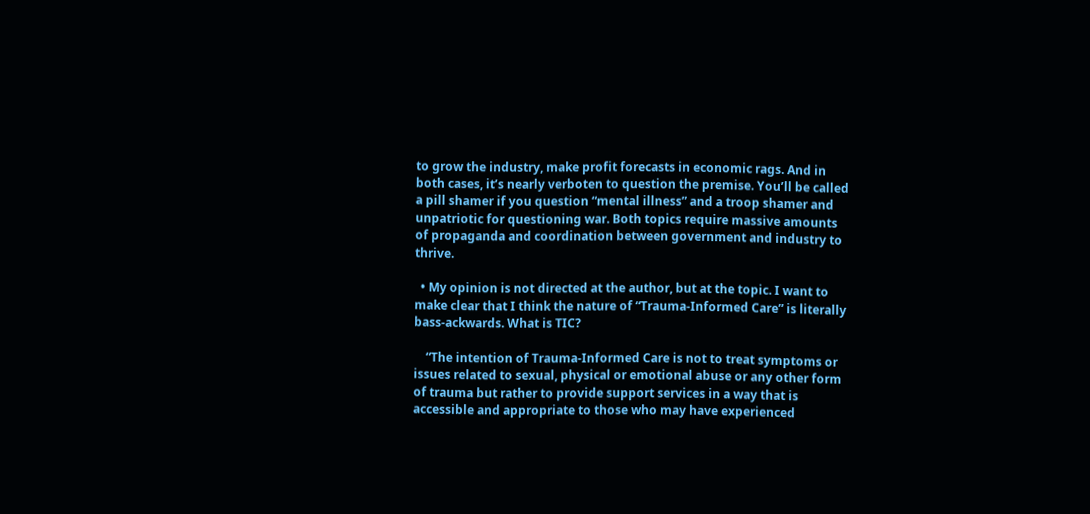to grow the industry, make profit forecasts in economic rags. And in both cases, it’s nearly verboten to question the premise. You’ll be called a pill shamer if you question “mental illness” and a troop shamer and unpatriotic for questioning war. Both topics require massive amounts of propaganda and coordination between government and industry to thrive.

  • My opinion is not directed at the author, but at the topic. I want to make clear that I think the nature of “Trauma-Informed Care” is literally bass-ackwards. What is TIC?

    “The intention of Trauma-Informed Care is not to treat symptoms or issues related to sexual, physical or emotional abuse or any other form of trauma but rather to provide support services in a way that is accessible and appropriate to those who may have experienced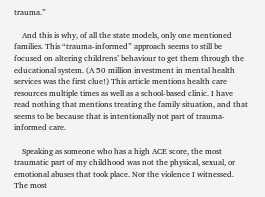trauma.”

    And this is why, of all the state models, only one mentioned families. This “trauma-informed” approach seems to still be focused on altering childrens’ behaviour to get them through the educational system. (A 50 million investment in mental health services was the first clue!) This article mentions health care resources multiple times as well as a school-based clinic. I have read nothing that mentions treating the family situation, and that seems to be because that is intentionally not part of trauma-informed care.

    Speaking as someone who has a high ACE score, the most traumatic part of my childhood was not the physical, sexual, or emotional abuses that took place. Nor the violence I witnessed. The most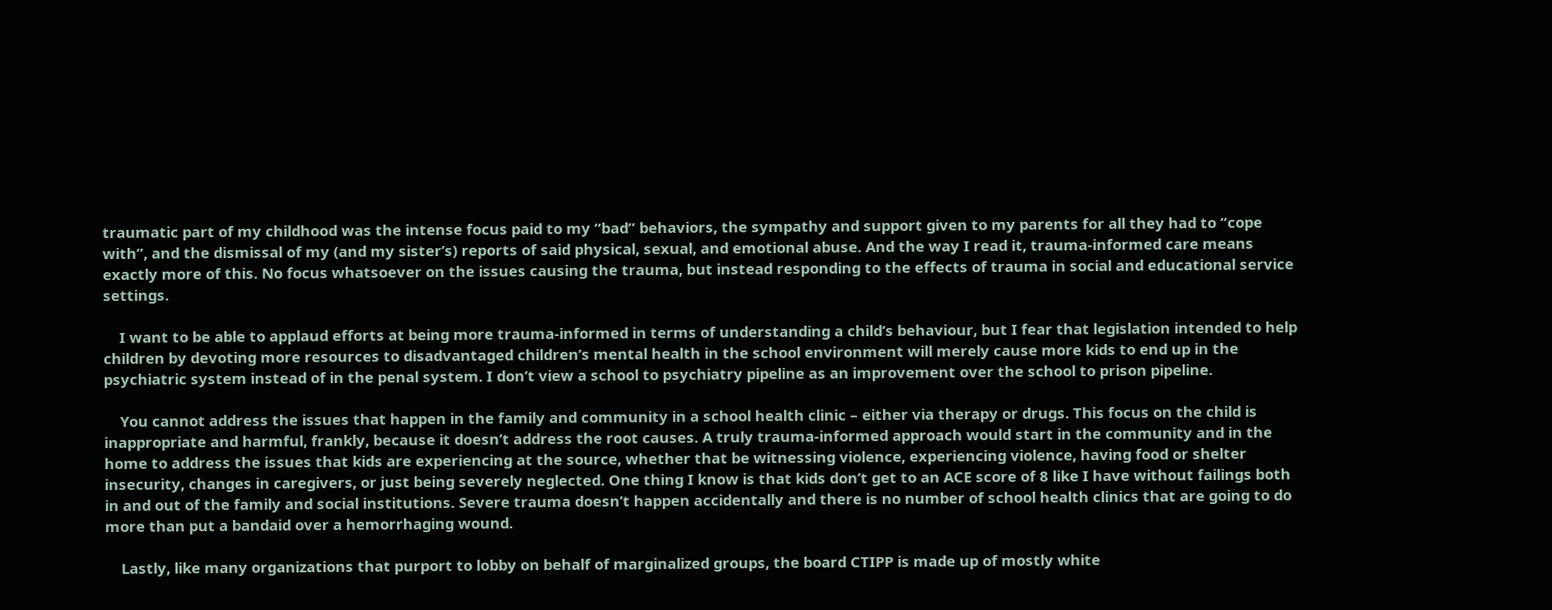traumatic part of my childhood was the intense focus paid to my “bad” behaviors, the sympathy and support given to my parents for all they had to “cope with”, and the dismissal of my (and my sister’s) reports of said physical, sexual, and emotional abuse. And the way I read it, trauma-informed care means exactly more of this. No focus whatsoever on the issues causing the trauma, but instead responding to the effects of trauma in social and educational service settings.

    I want to be able to applaud efforts at being more trauma-informed in terms of understanding a child’s behaviour, but I fear that legislation intended to help children by devoting more resources to disadvantaged children’s mental health in the school environment will merely cause more kids to end up in the psychiatric system instead of in the penal system. I don’t view a school to psychiatry pipeline as an improvement over the school to prison pipeline.

    You cannot address the issues that happen in the family and community in a school health clinic – either via therapy or drugs. This focus on the child is inappropriate and harmful, frankly, because it doesn’t address the root causes. A truly trauma-informed approach would start in the community and in the home to address the issues that kids are experiencing at the source, whether that be witnessing violence, experiencing violence, having food or shelter insecurity, changes in caregivers, or just being severely neglected. One thing I know is that kids don’t get to an ACE score of 8 like I have without failings both in and out of the family and social institutions. Severe trauma doesn’t happen accidentally and there is no number of school health clinics that are going to do more than put a bandaid over a hemorrhaging wound.

    Lastly, like many organizations that purport to lobby on behalf of marginalized groups, the board CTIPP is made up of mostly white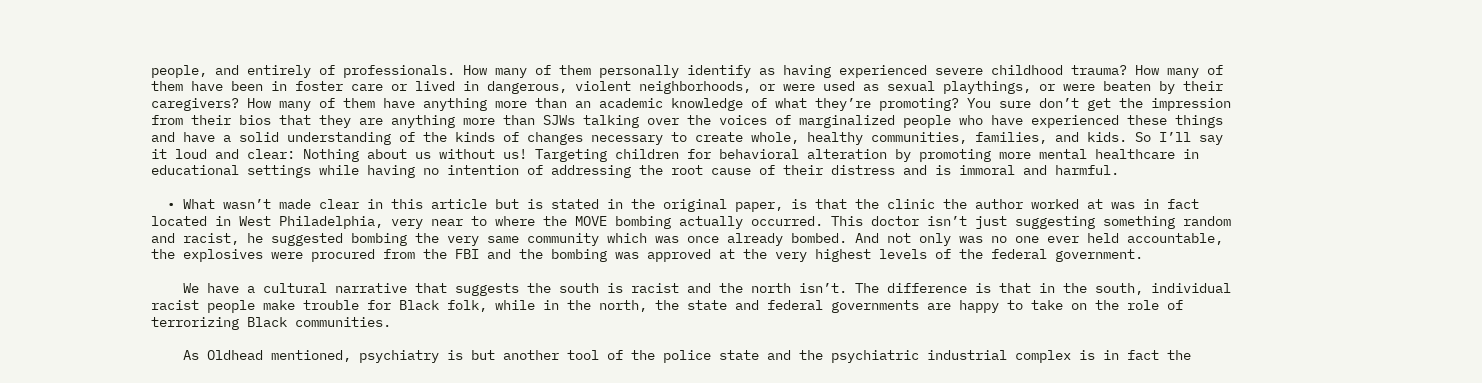people, and entirely of professionals. How many of them personally identify as having experienced severe childhood trauma? How many of them have been in foster care or lived in dangerous, violent neighborhoods, or were used as sexual playthings, or were beaten by their caregivers? How many of them have anything more than an academic knowledge of what they’re promoting? You sure don’t get the impression from their bios that they are anything more than SJWs talking over the voices of marginalized people who have experienced these things and have a solid understanding of the kinds of changes necessary to create whole, healthy communities, families, and kids. So I’ll say it loud and clear: Nothing about us without us! Targeting children for behavioral alteration by promoting more mental healthcare in educational settings while having no intention of addressing the root cause of their distress and is immoral and harmful.

  • What wasn’t made clear in this article but is stated in the original paper, is that the clinic the author worked at was in fact located in West Philadelphia, very near to where the MOVE bombing actually occurred. This doctor isn’t just suggesting something random and racist, he suggested bombing the very same community which was once already bombed. And not only was no one ever held accountable, the explosives were procured from the FBI and the bombing was approved at the very highest levels of the federal government.

    We have a cultural narrative that suggests the south is racist and the north isn’t. The difference is that in the south, individual racist people make trouble for Black folk, while in the north, the state and federal governments are happy to take on the role of terrorizing Black communities.

    As Oldhead mentioned, psychiatry is but another tool of the police state and the psychiatric industrial complex is in fact the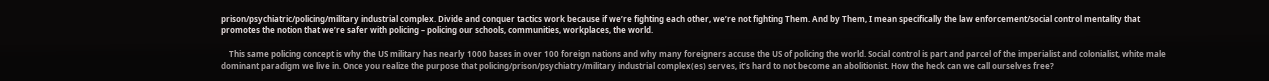prison/psychiatric/policing/military industrial complex. Divide and conquer tactics work because if we’re fighting each other, we’re not fighting Them. And by Them, I mean specifically the law enforcement/social control mentality that promotes the notion that we’re safer with policing – policing our schools, communities, workplaces, the world.

    This same policing concept is why the US military has nearly 1000 bases in over 100 foreign nations and why many foreigners accuse the US of policing the world. Social control is part and parcel of the imperialist and colonialist, white male dominant paradigm we live in. Once you realize the purpose that policing/prison/psychiatry/military industrial complex(es) serves, it’s hard to not become an abolitionist. How the heck can we call ourselves free?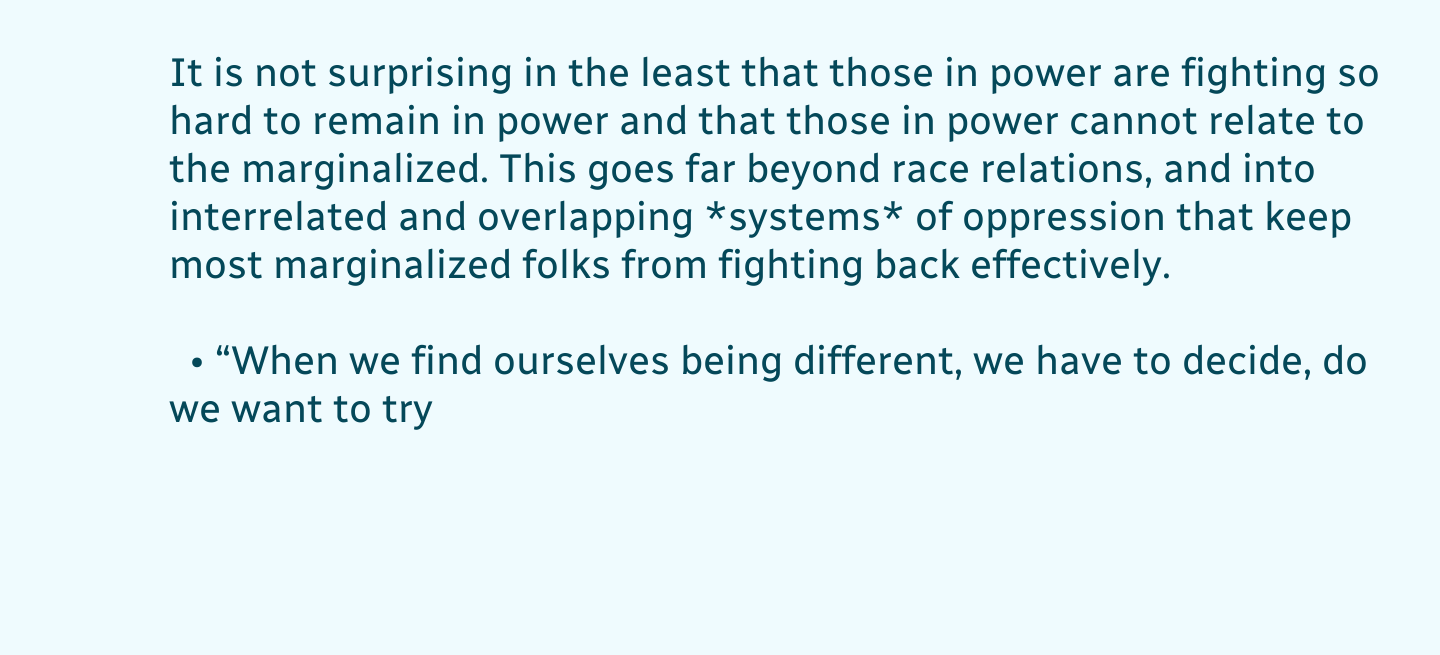It is not surprising in the least that those in power are fighting so hard to remain in power and that those in power cannot relate to the marginalized. This goes far beyond race relations, and into interrelated and overlapping *systems* of oppression that keep most marginalized folks from fighting back effectively.

  • “When we find ourselves being different, we have to decide, do we want to try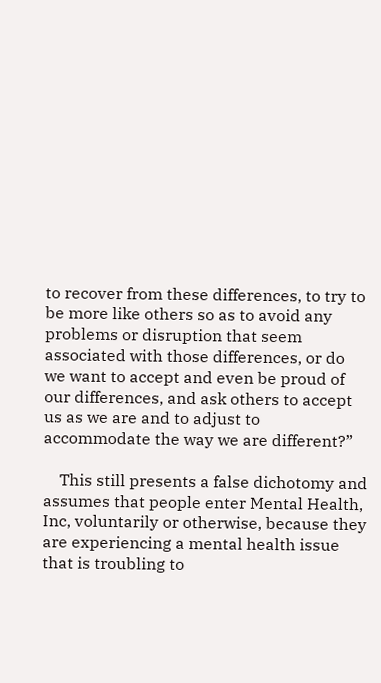to recover from these differences, to try to be more like others so as to avoid any problems or disruption that seem associated with those differences, or do we want to accept and even be proud of our differences, and ask others to accept us as we are and to adjust to accommodate the way we are different?”

    This still presents a false dichotomy and assumes that people enter Mental Health, Inc, voluntarily or otherwise, because they are experiencing a mental health issue that is troubling to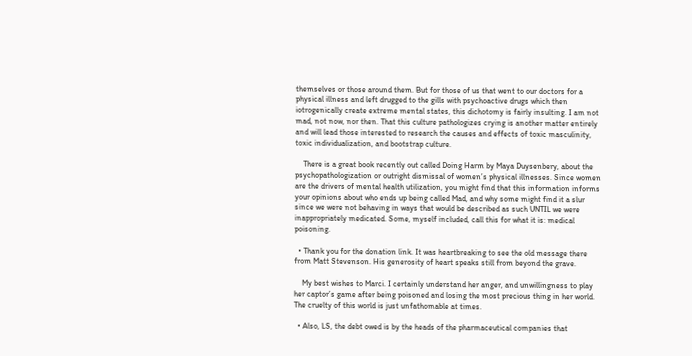themselves or those around them. But for those of us that went to our doctors for a physical illness and left drugged to the gills with psychoactive drugs which then iotrogenically create extreme mental states, this dichotomy is fairly insulting. I am not mad, not now, nor then. That this culture pathologizes crying is another matter entirely and will lead those interested to research the causes and effects of toxic masculinity, toxic individualization, and bootstrap culture.

    There is a great book recently out called Doing Harm by Maya Duysenbery, about the psychopathologization or outright dismissal of women’s physical illnesses. Since women are the drivers of mental health utilization, you might find that this information informs your opinions about who ends up being called Mad, and why some might find it a slur since we were not behaving in ways that would be described as such UNTIL we were inappropriately medicated. Some, myself included, call this for what it is: medical poisoning.

  • Thank you for the donation link. It was heartbreaking to see the old message there from Matt Stevenson. His generosity of heart speaks still from beyond the grave.

    My best wishes to Marci. I certainly understand her anger, and unwillingness to play her captor’s game after being poisoned and losing the most precious thing in her world. The cruelty of this world is just unfathomable at times.

  • Also, LS, the debt owed is by the heads of the pharmaceutical companies that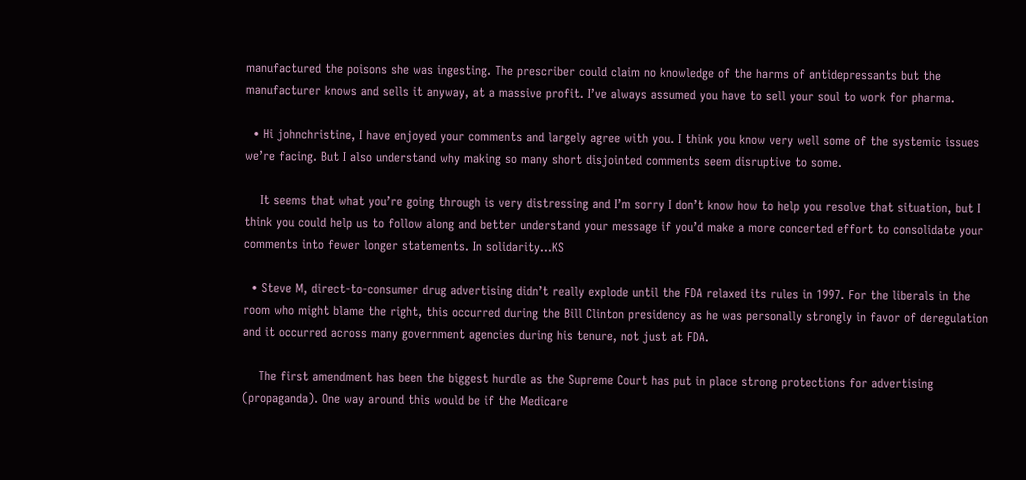manufactured the poisons she was ingesting. The prescriber could claim no knowledge of the harms of antidepressants but the manufacturer knows and sells it anyway, at a massive profit. I’ve always assumed you have to sell your soul to work for pharma.

  • Hi johnchristine, I have enjoyed your comments and largely agree with you. I think you know very well some of the systemic issues we’re facing. But I also understand why making so many short disjointed comments seem disruptive to some.

    It seems that what you’re going through is very distressing and I’m sorry I don’t know how to help you resolve that situation, but I think you could help us to follow along and better understand your message if you’d make a more concerted effort to consolidate your comments into fewer longer statements. In solidarity…KS

  • Steve M, direct-to-consumer drug advertising didn’t really explode until the FDA relaxed its rules in 1997. For the liberals in the room who might blame the right, this occurred during the Bill Clinton presidency as he was personally strongly in favor of deregulation and it occurred across many government agencies during his tenure, not just at FDA.

    The first amendment has been the biggest hurdle as the Supreme Court has put in place strong protections for advertising (propaganda). One way around this would be if the Medicare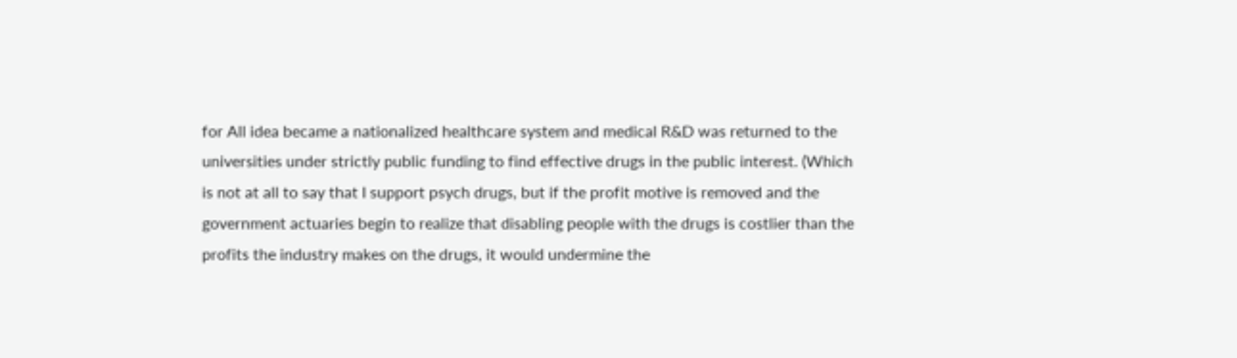for All idea became a nationalized healthcare system and medical R&D was returned to the universities under strictly public funding to find effective drugs in the public interest. (Which is not at all to say that I support psych drugs, but if the profit motive is removed and the government actuaries begin to realize that disabling people with the drugs is costlier than the profits the industry makes on the drugs, it would undermine the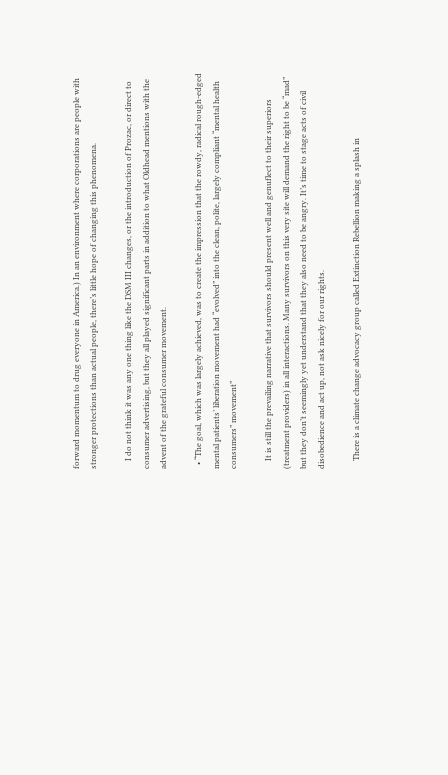forward momentum to drug everyone in America.) In an environment where corporations are people with stronger protections than actual people, there’s little hope of changing this phenomena.

    I do not think it was any one thing like the DSM III changes, or the introduction of Prozac, or direct to consumer advertising, but they all played significant parts in addition to what Oldhead mentions with the advent of the grateful consumer movement.

  • “The goal, which was largely achieved, was to create the impression that the rowdy, radical rough-edged mental patients’ liberation movement had “evolved” into the clean, polite, largely compliant “mental health consumers” movement”

    It is still the prevailing narrative that survivors should present well and genuflect to their superiors (treatment providers) in all interactions. Many survivors on this very site will demand the right to be “mad” but they don’t seemingly yet understand that they also need to be angry. It’s time to stage acts of civil disobedience and act up, not ask nicely for our rights.

    There is a climate change advocacy group called Extinction Rebellion making a splash in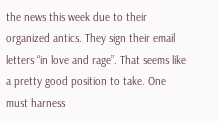the news this week due to their organized antics. They sign their email letters “in love and rage”. That seems like a pretty good position to take. One must harness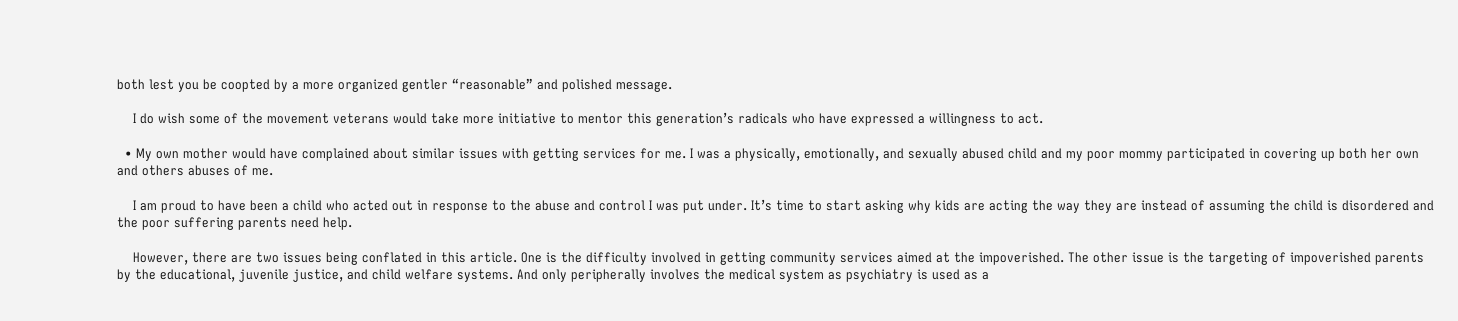both lest you be coopted by a more organized gentler “reasonable” and polished message.

    I do wish some of the movement veterans would take more initiative to mentor this generation’s radicals who have expressed a willingness to act.

  • My own mother would have complained about similar issues with getting services for me. I was a physically, emotionally, and sexually abused child and my poor mommy participated in covering up both her own and others abuses of me.

    I am proud to have been a child who acted out in response to the abuse and control I was put under. It’s time to start asking why kids are acting the way they are instead of assuming the child is disordered and the poor suffering parents need help.

    However, there are two issues being conflated in this article. One is the difficulty involved in getting community services aimed at the impoverished. The other issue is the targeting of impoverished parents by the educational, juvenile justice, and child welfare systems. And only peripherally involves the medical system as psychiatry is used as a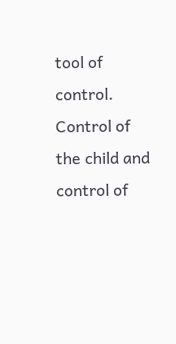tool of control. Control of the child and control of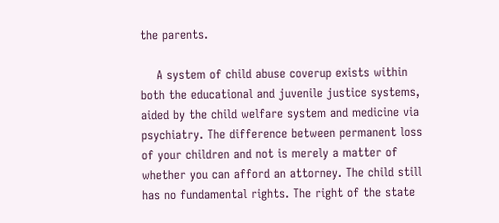the parents.

    A system of child abuse coverup exists within both the educational and juvenile justice systems, aided by the child welfare system and medicine via psychiatry. The difference between permanent loss of your children and not is merely a matter of whether you can afford an attorney. The child still has no fundamental rights. The right of the state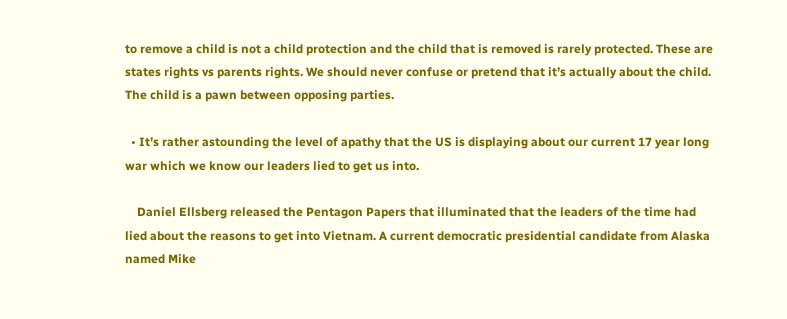to remove a child is not a child protection and the child that is removed is rarely protected. These are states rights vs parents rights. We should never confuse or pretend that it’s actually about the child. The child is a pawn between opposing parties.

  • It’s rather astounding the level of apathy that the US is displaying about our current 17 year long war which we know our leaders lied to get us into.

    Daniel Ellsberg released the Pentagon Papers that illuminated that the leaders of the time had lied about the reasons to get into Vietnam. A current democratic presidential candidate from Alaska named Mike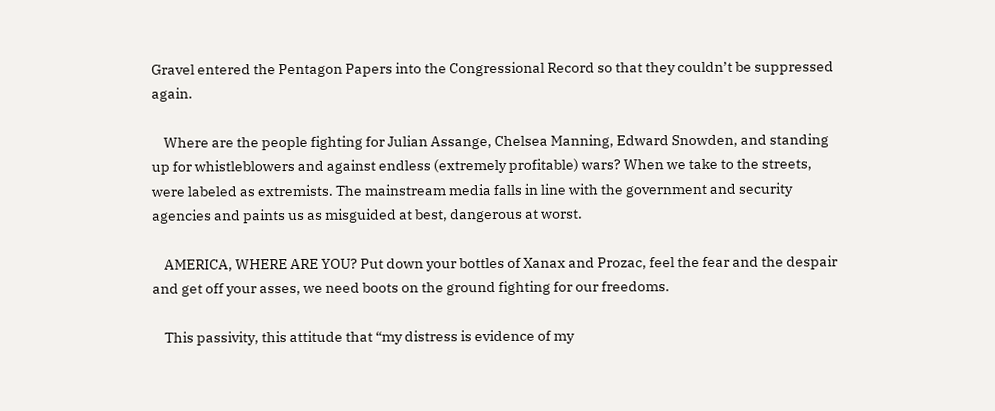Gravel entered the Pentagon Papers into the Congressional Record so that they couldn’t be suppressed again.

    Where are the people fighting for Julian Assange, Chelsea Manning, Edward Snowden, and standing up for whistleblowers and against endless (extremely profitable) wars? When we take to the streets, were labeled as extremists. The mainstream media falls in line with the government and security agencies and paints us as misguided at best, dangerous at worst.

    AMERICA, WHERE ARE YOU? Put down your bottles of Xanax and Prozac, feel the fear and the despair and get off your asses, we need boots on the ground fighting for our freedoms.

    This passivity, this attitude that “my distress is evidence of my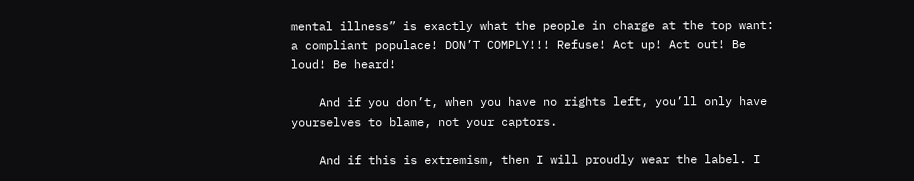mental illness” is exactly what the people in charge at the top want: a compliant populace! DON’T COMPLY!!! Refuse! Act up! Act out! Be loud! Be heard!

    And if you don’t, when you have no rights left, you’ll only have yourselves to blame, not your captors.

    And if this is extremism, then I will proudly wear the label. I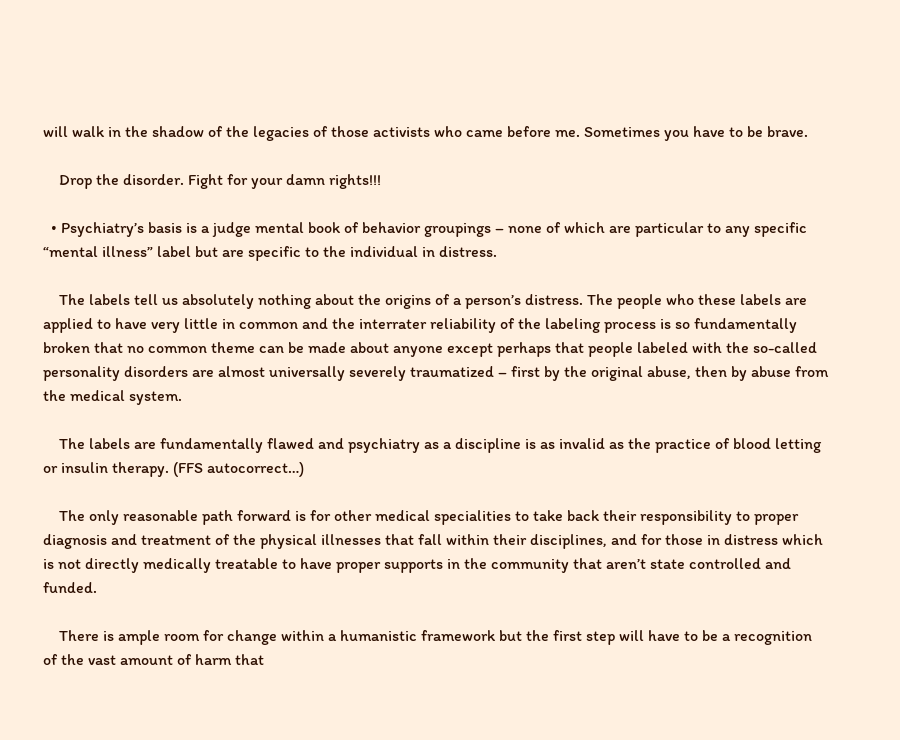will walk in the shadow of the legacies of those activists who came before me. Sometimes you have to be brave.

    Drop the disorder. Fight for your damn rights!!!

  • Psychiatry’s basis is a judge mental book of behavior groupings – none of which are particular to any specific “mental illness” label but are specific to the individual in distress.

    The labels tell us absolutely nothing about the origins of a person’s distress. The people who these labels are applied to have very little in common and the interrater reliability of the labeling process is so fundamentally broken that no common theme can be made about anyone except perhaps that people labeled with the so-called personality disorders are almost universally severely traumatized – first by the original abuse, then by abuse from the medical system.

    The labels are fundamentally flawed and psychiatry as a discipline is as invalid as the practice of blood letting or insulin therapy. (FFS autocorrect…)

    The only reasonable path forward is for other medical specialities to take back their responsibility to proper diagnosis and treatment of the physical illnesses that fall within their disciplines, and for those in distress which is not directly medically treatable to have proper supports in the community that aren’t state controlled and funded.

    There is ample room for change within a humanistic framework but the first step will have to be a recognition of the vast amount of harm that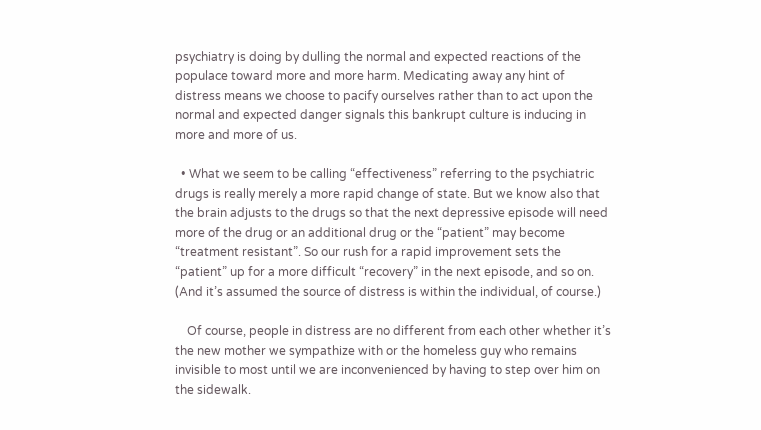psychiatry is doing by dulling the normal and expected reactions of the populace toward more and more harm. Medicating away any hint of distress means we choose to pacify ourselves rather than to act upon the normal and expected danger signals this bankrupt culture is inducing in more and more of us.

  • What we seem to be calling “effectiveness” referring to the psychiatric drugs is really merely a more rapid change of state. But we know also that the brain adjusts to the drugs so that the next depressive episode will need more of the drug or an additional drug or the “patient” may become “treatment resistant”. So our rush for a rapid improvement sets the “patient” up for a more difficult “recovery” in the next episode, and so on. (And it’s assumed the source of distress is within the individual, of course.)

    Of course, people in distress are no different from each other whether it’s the new mother we sympathize with or the homeless guy who remains invisible to most until we are inconvenienced by having to step over him on the sidewalk.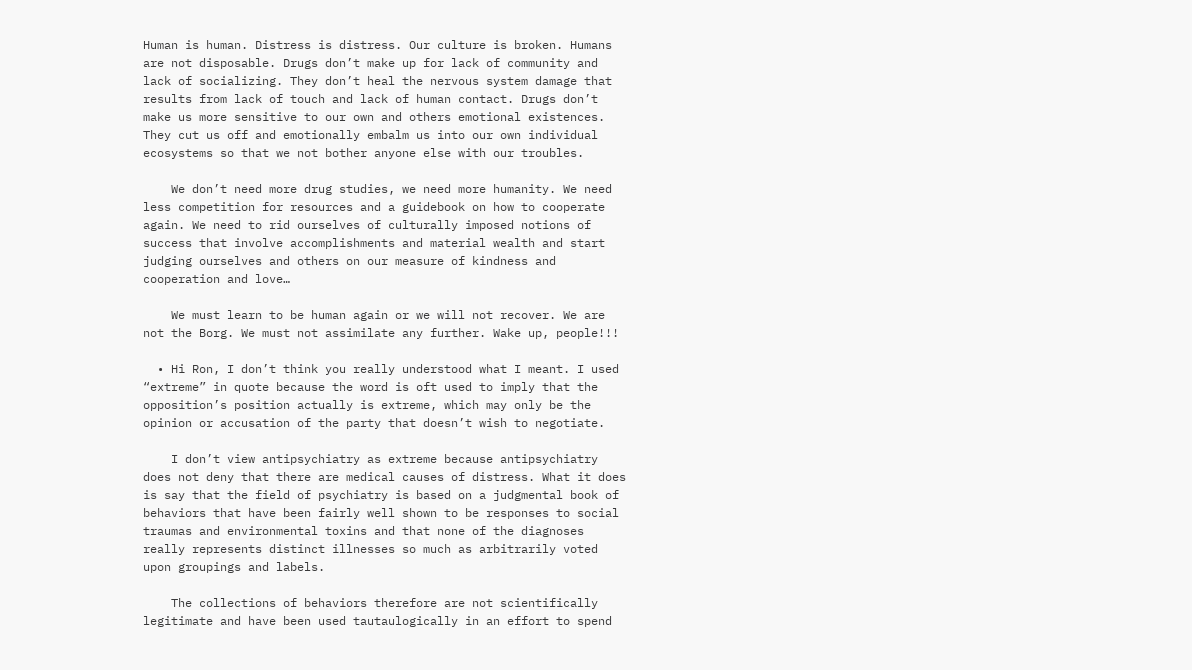Human is human. Distress is distress. Our culture is broken. Humans are not disposable. Drugs don’t make up for lack of community and lack of socializing. They don’t heal the nervous system damage that results from lack of touch and lack of human contact. Drugs don’t make us more sensitive to our own and others emotional existences. They cut us off and emotionally embalm us into our own individual ecosystems so that we not bother anyone else with our troubles.

    We don’t need more drug studies, we need more humanity. We need less competition for resources and a guidebook on how to cooperate again. We need to rid ourselves of culturally imposed notions of success that involve accomplishments and material wealth and start judging ourselves and others on our measure of kindness and cooperation and love…

    We must learn to be human again or we will not recover. We are not the Borg. We must not assimilate any further. Wake up, people!!!

  • Hi Ron, I don’t think you really understood what I meant. I used “extreme” in quote because the word is oft used to imply that the opposition’s position actually is extreme, which may only be the opinion or accusation of the party that doesn’t wish to negotiate.

    I don’t view antipsychiatry as extreme because antipsychiatry does not deny that there are medical causes of distress. What it does is say that the field of psychiatry is based on a judgmental book of behaviors that have been fairly well shown to be responses to social traumas and environmental toxins and that none of the diagnoses really represents distinct illnesses so much as arbitrarily voted upon groupings and labels.

    The collections of behaviors therefore are not scientifically legitimate and have been used tautaulogically in an effort to spend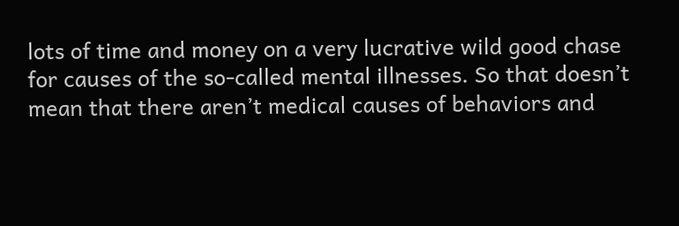lots of time and money on a very lucrative wild good chase for causes of the so-called mental illnesses. So that doesn’t mean that there aren’t medical causes of behaviors and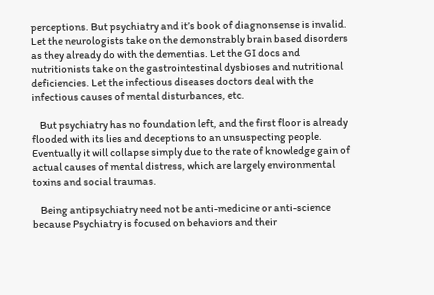perceptions. But psychiatry and it’s book of diagnonsense is invalid. Let the neurologists take on the demonstrably brain based disorders as they already do with the dementias. Let the GI docs and nutritionists take on the gastrointestinal dysbioses and nutritional deficiencies. Let the infectious diseases doctors deal with the infectious causes of mental disturbances, etc.

    But psychiatry has no foundation left, and the first floor is already flooded with its lies and deceptions to an unsuspecting people. Eventually it will collapse simply due to the rate of knowledge gain of actual causes of mental distress, which are largely environmental toxins and social traumas.

    Being antipsychiatry need not be anti-medicine or anti-science because Psychiatry is focused on behaviors and their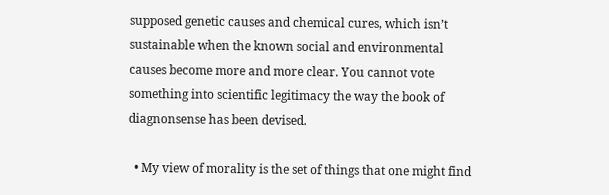supposed genetic causes and chemical cures, which isn’t sustainable when the known social and environmental causes become more and more clear. You cannot vote something into scientific legitimacy the way the book of diagnonsense has been devised.

  • My view of morality is the set of things that one might find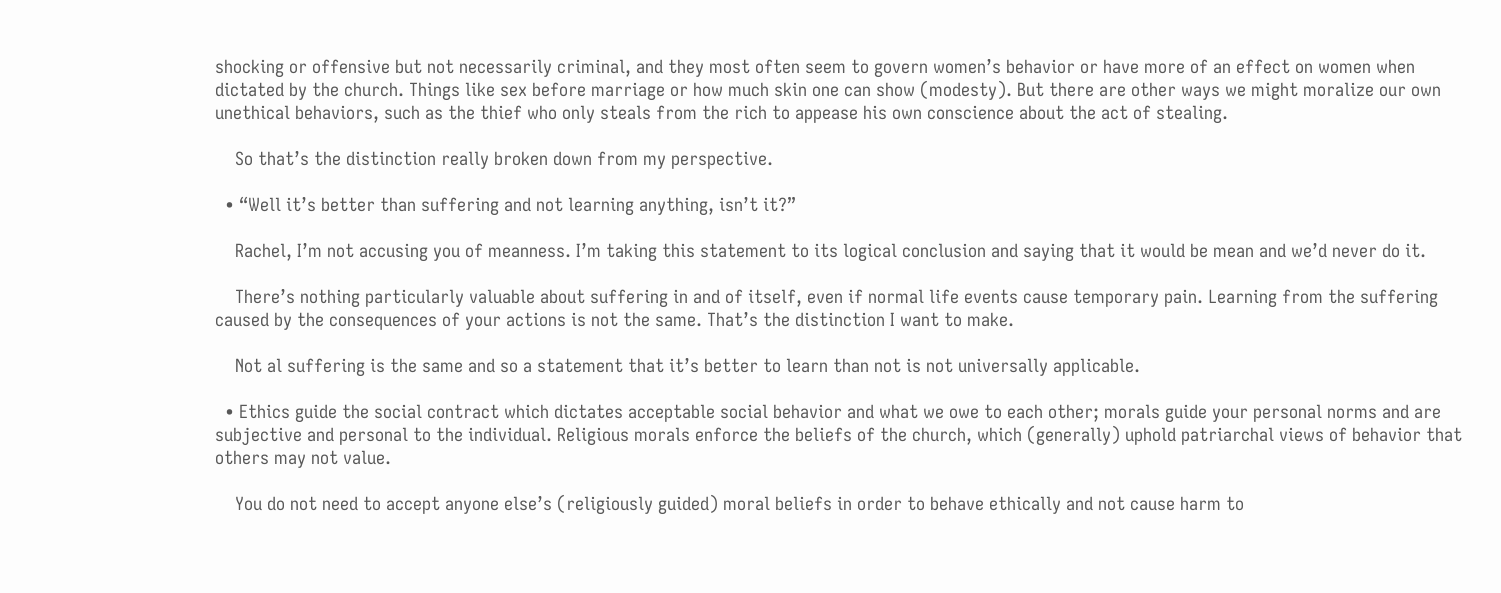shocking or offensive but not necessarily criminal, and they most often seem to govern women’s behavior or have more of an effect on women when dictated by the church. Things like sex before marriage or how much skin one can show (modesty). But there are other ways we might moralize our own unethical behaviors, such as the thief who only steals from the rich to appease his own conscience about the act of stealing.

    So that’s the distinction really broken down from my perspective.

  • “Well it’s better than suffering and not learning anything, isn’t it?”

    Rachel, I’m not accusing you of meanness. I’m taking this statement to its logical conclusion and saying that it would be mean and we’d never do it.

    There’s nothing particularly valuable about suffering in and of itself, even if normal life events cause temporary pain. Learning from the suffering caused by the consequences of your actions is not the same. That’s the distinction I want to make.

    Not al suffering is the same and so a statement that it’s better to learn than not is not universally applicable.

  • Ethics guide the social contract which dictates acceptable social behavior and what we owe to each other; morals guide your personal norms and are subjective and personal to the individual. Religious morals enforce the beliefs of the church, which (generally) uphold patriarchal views of behavior that others may not value.

    You do not need to accept anyone else’s (religiously guided) moral beliefs in order to behave ethically and not cause harm to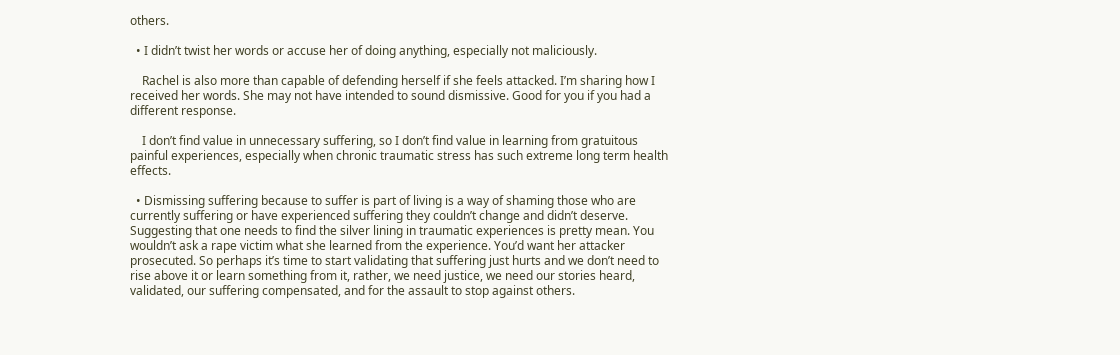others.

  • I didn’t twist her words or accuse her of doing anything, especially not maliciously.

    Rachel is also more than capable of defending herself if she feels attacked. I’m sharing how I received her words. She may not have intended to sound dismissive. Good for you if you had a different response.

    I don’t find value in unnecessary suffering, so I don’t find value in learning from gratuitous painful experiences, especially when chronic traumatic stress has such extreme long term health effects.

  • Dismissing suffering because to suffer is part of living is a way of shaming those who are currently suffering or have experienced suffering they couldn’t change and didn’t deserve. Suggesting that one needs to find the silver lining in traumatic experiences is pretty mean. You wouldn’t ask a rape victim what she learned from the experience. You’d want her attacker prosecuted. So perhaps it’s time to start validating that suffering just hurts and we don’t need to rise above it or learn something from it, rather, we need justice, we need our stories heard, validated, our suffering compensated, and for the assault to stop against others.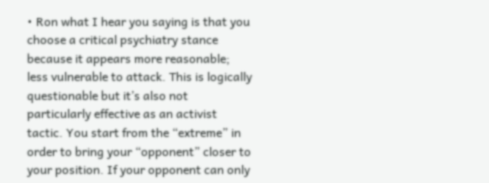• Ron what I hear you saying is that you choose a critical psychiatry stance because it appears more reasonable; less vulnerable to attack. This is logically questionable but it’s also not particularly effective as an activist tactic. You start from the “extreme” in order to bring your “opponent” closer to your position. If your opponent can only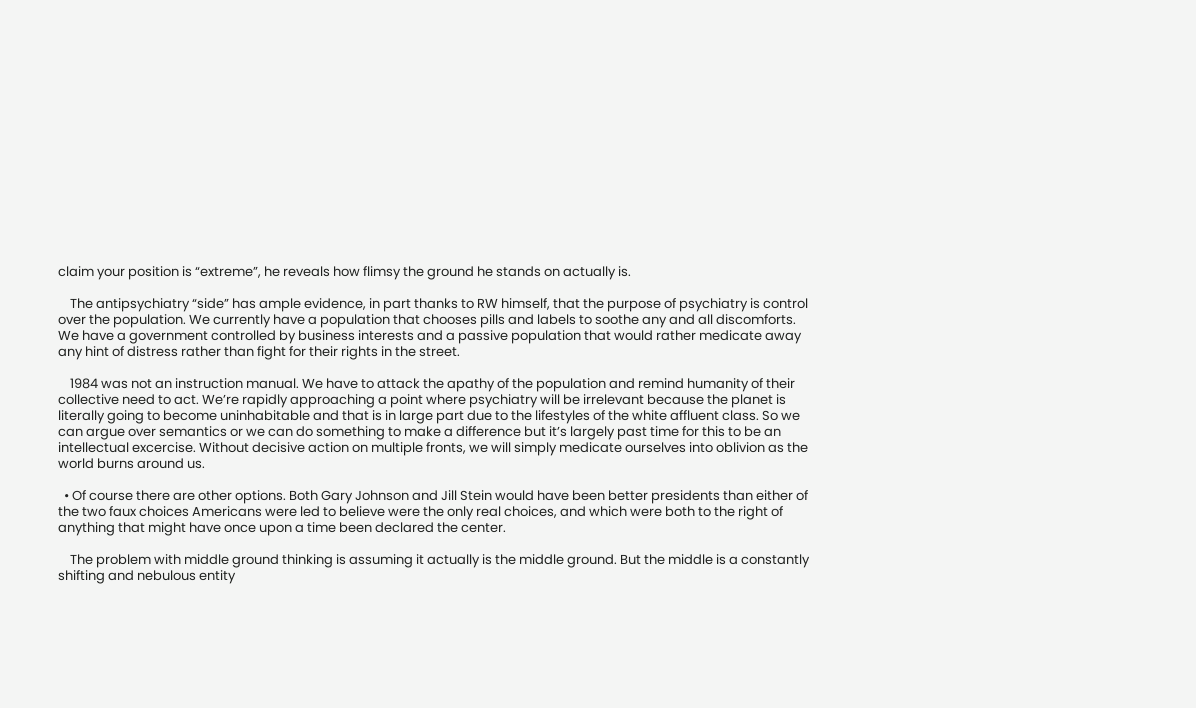claim your position is “extreme”, he reveals how flimsy the ground he stands on actually is.

    The antipsychiatry “side” has ample evidence, in part thanks to RW himself, that the purpose of psychiatry is control over the population. We currently have a population that chooses pills and labels to soothe any and all discomforts. We have a government controlled by business interests and a passive population that would rather medicate away any hint of distress rather than fight for their rights in the street.

    1984 was not an instruction manual. We have to attack the apathy of the population and remind humanity of their collective need to act. We’re rapidly approaching a point where psychiatry will be irrelevant because the planet is literally going to become uninhabitable and that is in large part due to the lifestyles of the white affluent class. So we can argue over semantics or we can do something to make a difference but it’s largely past time for this to be an intellectual excercise. Without decisive action on multiple fronts, we will simply medicate ourselves into oblivion as the world burns around us.

  • Of course there are other options. Both Gary Johnson and Jill Stein would have been better presidents than either of the two faux choices Americans were led to believe were the only real choices, and which were both to the right of anything that might have once upon a time been declared the center.

    The problem with middle ground thinking is assuming it actually is the middle ground. But the middle is a constantly shifting and nebulous entity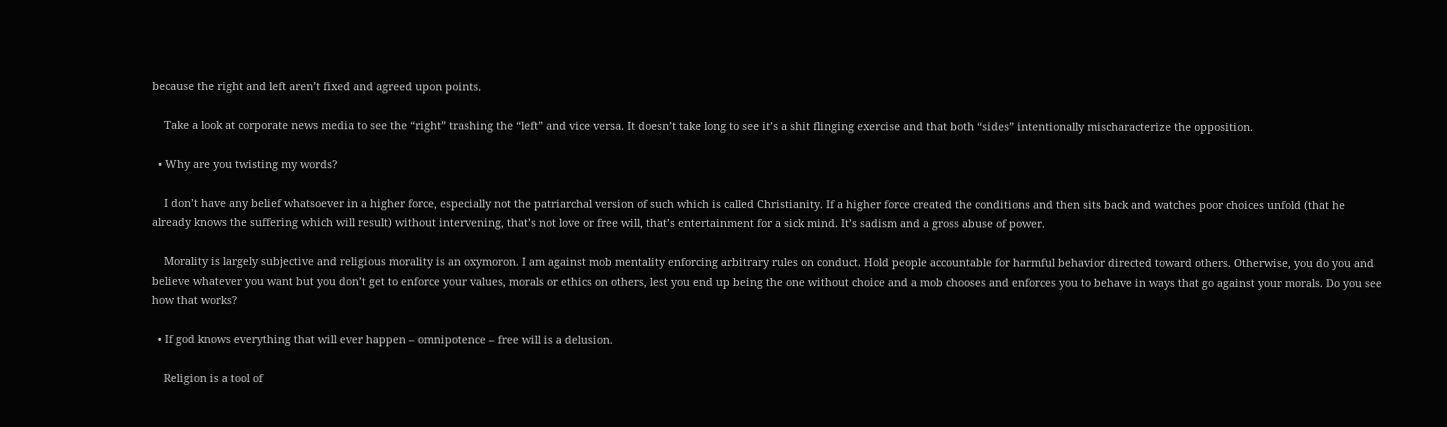because the right and left aren’t fixed and agreed upon points.

    Take a look at corporate news media to see the “right” trashing the “left” and vice versa. It doesn’t take long to see it’s a shit flinging exercise and that both “sides” intentionally mischaracterize the opposition.

  • Why are you twisting my words?

    I don’t have any belief whatsoever in a higher force, especially not the patriarchal version of such which is called Christianity. If a higher force created the conditions and then sits back and watches poor choices unfold (that he already knows the suffering which will result) without intervening, that’s not love or free will, that’s entertainment for a sick mind. It’s sadism and a gross abuse of power.

    Morality is largely subjective and religious morality is an oxymoron. I am against mob mentality enforcing arbitrary rules on conduct. Hold people accountable for harmful behavior directed toward others. Otherwise, you do you and believe whatever you want but you don’t get to enforce your values, morals or ethics on others, lest you end up being the one without choice and a mob chooses and enforces you to behave in ways that go against your morals. Do you see how that works?

  • If god knows everything that will ever happen – omnipotence – free will is a delusion.

    Religion is a tool of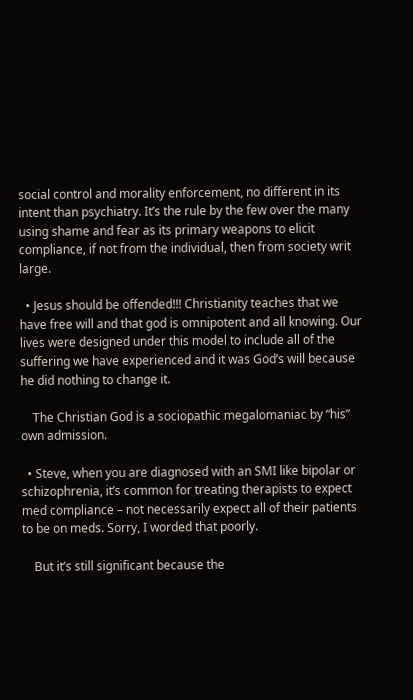social control and morality enforcement, no different in its intent than psychiatry. It’s the rule by the few over the many using shame and fear as its primary weapons to elicit compliance, if not from the individual, then from society writ large.

  • Jesus should be offended!!! Christianity teaches that we have free will and that god is omnipotent and all knowing. Our lives were designed under this model to include all of the suffering we have experienced and it was God’s will because he did nothing to change it.

    The Christian God is a sociopathic megalomaniac by “his” own admission.

  • Steve, when you are diagnosed with an SMI like bipolar or schizophrenia, it’s common for treating therapists to expect med compliance – not necessarily expect all of their patients to be on meds. Sorry, I worded that poorly.

    But it’s still significant because the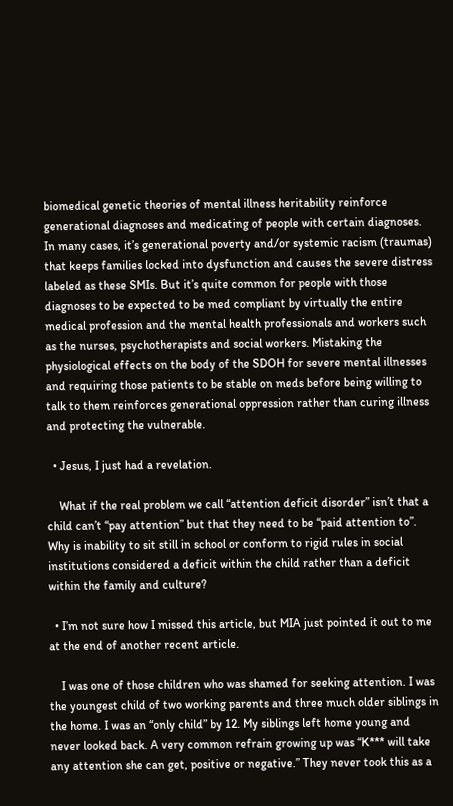biomedical genetic theories of mental illness heritability reinforce generational diagnoses and medicating of people with certain diagnoses. In many cases, it’s generational poverty and/or systemic racism (traumas) that keeps families locked into dysfunction and causes the severe distress labeled as these SMIs. But it’s quite common for people with those diagnoses to be expected to be med compliant by virtually the entire medical profession and the mental health professionals and workers such as the nurses, psychotherapists and social workers. Mistaking the physiological effects on the body of the SDOH for severe mental illnesses and requiring those patients to be stable on meds before being willing to talk to them reinforces generational oppression rather than curing illness and protecting the vulnerable.

  • Jesus, I just had a revelation.

    What if the real problem we call “attention deficit disorder” isn’t that a child can’t “pay attention” but that they need to be “paid attention to”. Why is inability to sit still in school or conform to rigid rules in social institutions considered a deficit within the child rather than a deficit within the family and culture?

  • I’m not sure how I missed this article, but MIA just pointed it out to me at the end of another recent article.

    I was one of those children who was shamed for seeking attention. I was the youngest child of two working parents and three much older siblings in the home. I was an “only child” by 12. My siblings left home young and never looked back. A very common refrain growing up was “K*** will take any attention she can get, positive or negative.” They never took this as a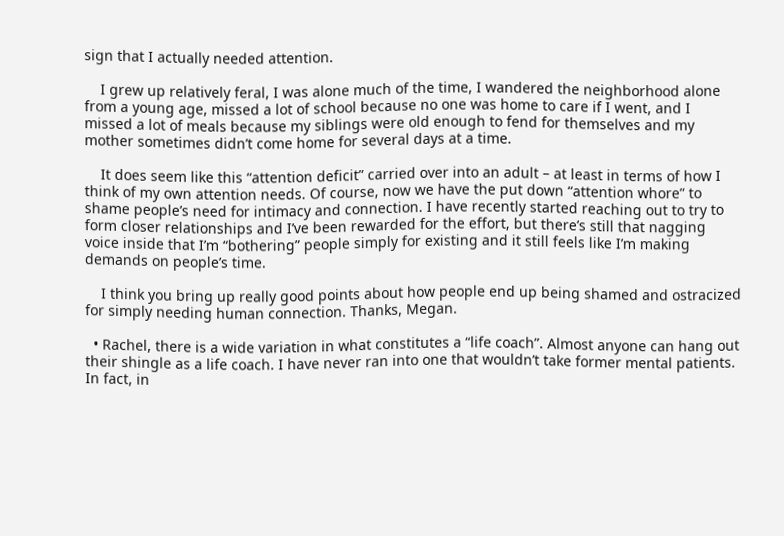sign that I actually needed attention.

    I grew up relatively feral, I was alone much of the time, I wandered the neighborhood alone from a young age, missed a lot of school because no one was home to care if I went, and I missed a lot of meals because my siblings were old enough to fend for themselves and my mother sometimes didn’t come home for several days at a time.

    It does seem like this “attention deficit” carried over into an adult – at least in terms of how I think of my own attention needs. Of course, now we have the put down “attention whore” to shame people’s need for intimacy and connection. I have recently started reaching out to try to form closer relationships and I’ve been rewarded for the effort, but there’s still that nagging voice inside that I’m “bothering” people simply for existing and it still feels like I’m making demands on people’s time.

    I think you bring up really good points about how people end up being shamed and ostracized for simply needing human connection. Thanks, Megan.

  • Rachel, there is a wide variation in what constitutes a “life coach”. Almost anyone can hang out their shingle as a life coach. I have never ran into one that wouldn’t take former mental patients. In fact, in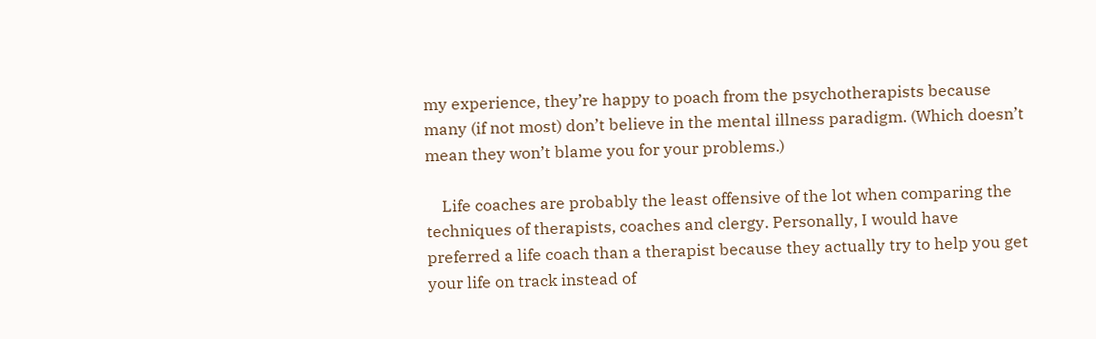my experience, they’re happy to poach from the psychotherapists because many (if not most) don’t believe in the mental illness paradigm. (Which doesn’t mean they won’t blame you for your problems.)

    Life coaches are probably the least offensive of the lot when comparing the techniques of therapists, coaches and clergy. Personally, I would have preferred a life coach than a therapist because they actually try to help you get your life on track instead of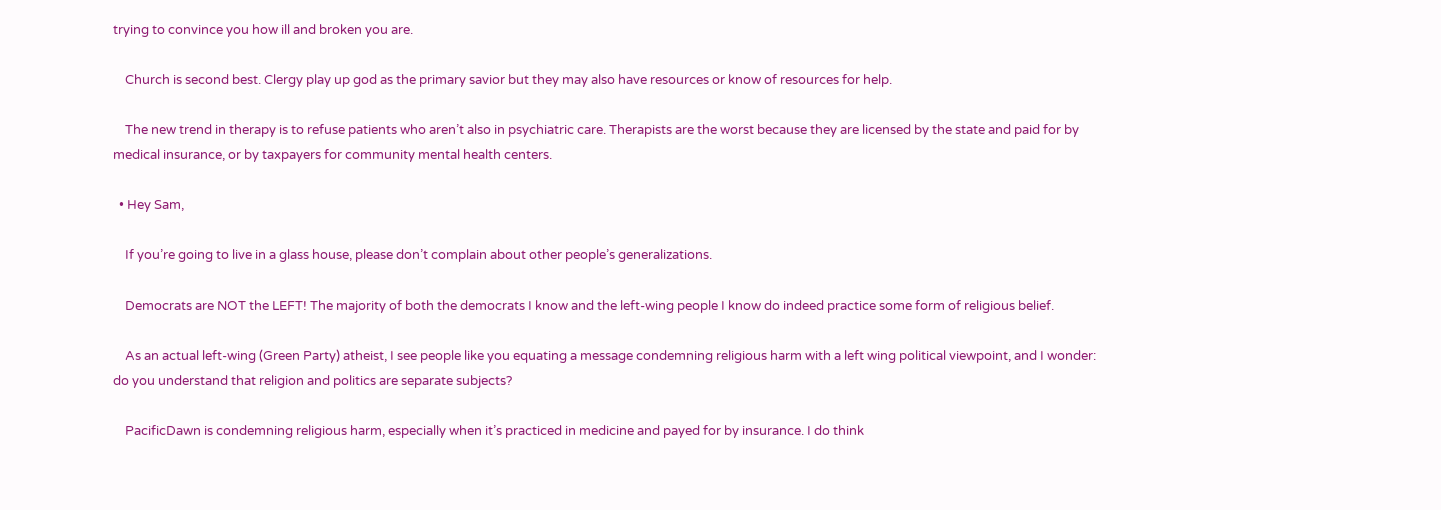trying to convince you how ill and broken you are.

    Church is second best. Clergy play up god as the primary savior but they may also have resources or know of resources for help.

    The new trend in therapy is to refuse patients who aren’t also in psychiatric care. Therapists are the worst because they are licensed by the state and paid for by medical insurance, or by taxpayers for community mental health centers.

  • Hey Sam,

    If you’re going to live in a glass house, please don’t complain about other people’s generalizations.

    Democrats are NOT the LEFT! The majority of both the democrats I know and the left-wing people I know do indeed practice some form of religious belief.

    As an actual left-wing (Green Party) atheist, I see people like you equating a message condemning religious harm with a left wing political viewpoint, and I wonder: do you understand that religion and politics are separate subjects?

    PacificDawn is condemning religious harm, especially when it’s practiced in medicine and payed for by insurance. I do think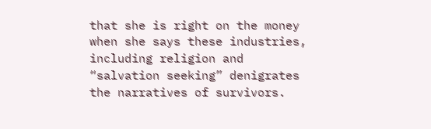that she is right on the money when she says these industries, including religion and “salvation seeking” denigrates the narratives of survivors.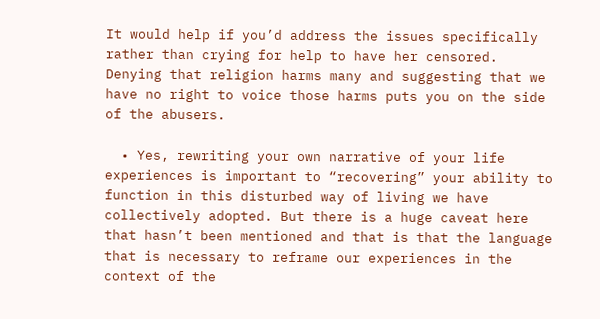It would help if you’d address the issues specifically rather than crying for help to have her censored. Denying that religion harms many and suggesting that we have no right to voice those harms puts you on the side of the abusers.

  • Yes, rewriting your own narrative of your life experiences is important to “recovering” your ability to function in this disturbed way of living we have collectively adopted. But there is a huge caveat here that hasn’t been mentioned and that is that the language that is necessary to reframe our experiences in the context of the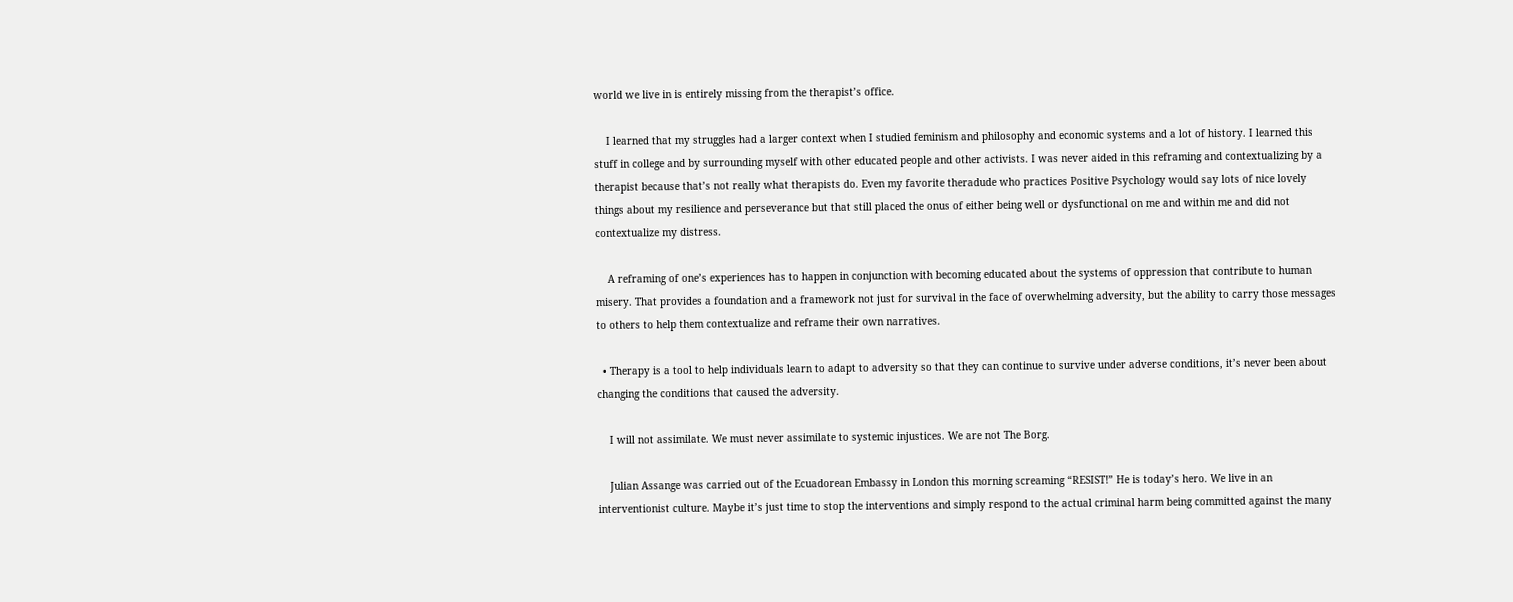world we live in is entirely missing from the therapist’s office.

    I learned that my struggles had a larger context when I studied feminism and philosophy and economic systems and a lot of history. I learned this stuff in college and by surrounding myself with other educated people and other activists. I was never aided in this reframing and contextualizing by a therapist because that’s not really what therapists do. Even my favorite theradude who practices Positive Psychology would say lots of nice lovely things about my resilience and perseverance but that still placed the onus of either being well or dysfunctional on me and within me and did not contextualize my distress.

    A reframing of one’s experiences has to happen in conjunction with becoming educated about the systems of oppression that contribute to human misery. That provides a foundation and a framework not just for survival in the face of overwhelming adversity, but the ability to carry those messages to others to help them contextualize and reframe their own narratives.

  • Therapy is a tool to help individuals learn to adapt to adversity so that they can continue to survive under adverse conditions, it’s never been about changing the conditions that caused the adversity.

    I will not assimilate. We must never assimilate to systemic injustices. We are not The Borg.

    Julian Assange was carried out of the Ecuadorean Embassy in London this morning screaming “RESIST!” He is today’s hero. We live in an interventionist culture. Maybe it’s just time to stop the interventions and simply respond to the actual criminal harm being committed against the many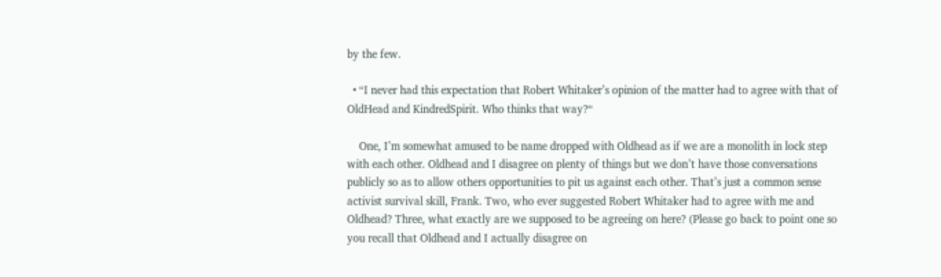by the few.

  • “I never had this expectation that Robert Whitaker’s opinion of the matter had to agree with that of OldHead and KindredSpirit. Who thinks that way?“

    One, I’m somewhat amused to be name dropped with Oldhead as if we are a monolith in lock step with each other. Oldhead and I disagree on plenty of things but we don’t have those conversations publicly so as to allow others opportunities to pit us against each other. That’s just a common sense activist survival skill, Frank. Two, who ever suggested Robert Whitaker had to agree with me and Oldhead? Three, what exactly are we supposed to be agreeing on here? (Please go back to point one so you recall that Oldhead and I actually disagree on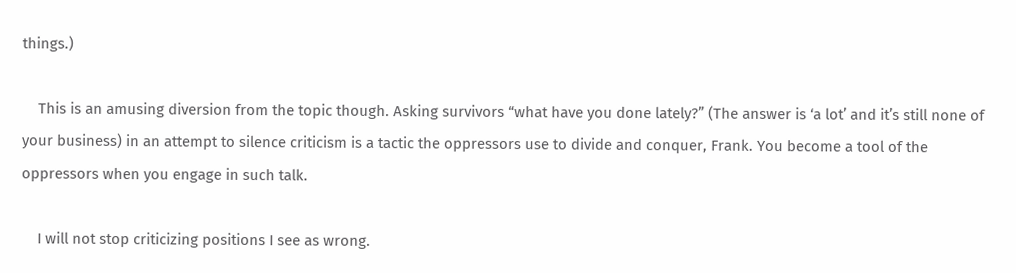things.)

    This is an amusing diversion from the topic though. Asking survivors “what have you done lately?” (The answer is ‘a lot’ and it’s still none of your business) in an attempt to silence criticism is a tactic the oppressors use to divide and conquer, Frank. You become a tool of the oppressors when you engage in such talk.

    I will not stop criticizing positions I see as wrong.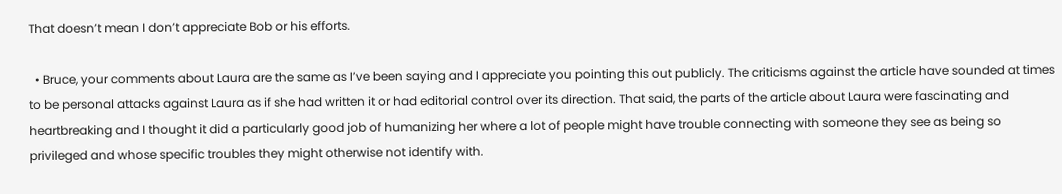That doesn’t mean I don’t appreciate Bob or his efforts.

  • Bruce, your comments about Laura are the same as I’ve been saying and I appreciate you pointing this out publicly. The criticisms against the article have sounded at times to be personal attacks against Laura as if she had written it or had editorial control over its direction. That said, the parts of the article about Laura were fascinating and heartbreaking and I thought it did a particularly good job of humanizing her where a lot of people might have trouble connecting with someone they see as being so privileged and whose specific troubles they might otherwise not identify with.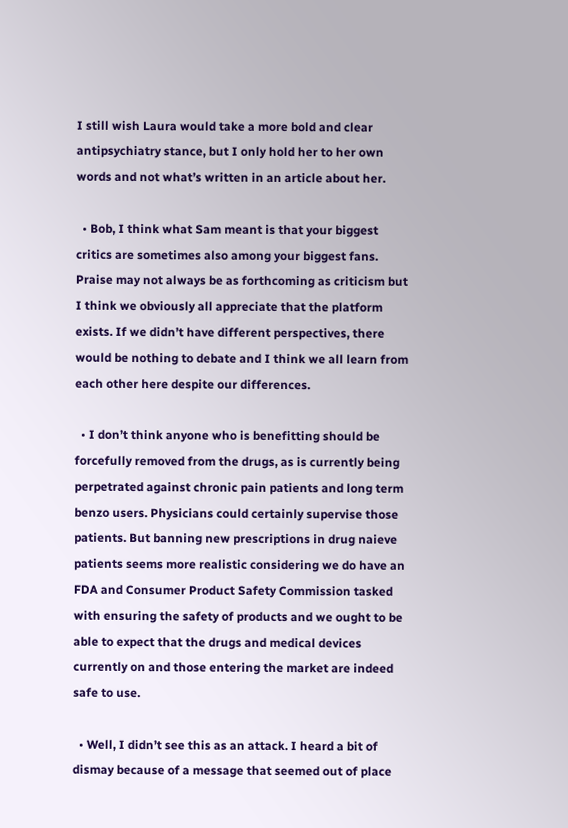I still wish Laura would take a more bold and clear antipsychiatry stance, but I only hold her to her own words and not what’s written in an article about her.

  • Bob, I think what Sam meant is that your biggest critics are sometimes also among your biggest fans. Praise may not always be as forthcoming as criticism but I think we obviously all appreciate that the platform exists. If we didn’t have different perspectives, there would be nothing to debate and I think we all learn from each other here despite our differences.

  • I don’t think anyone who is benefitting should be forcefully removed from the drugs, as is currently being perpetrated against chronic pain patients and long term benzo users. Physicians could certainly supervise those patients. But banning new prescriptions in drug naieve patients seems more realistic considering we do have an FDA and Consumer Product Safety Commission tasked with ensuring the safety of products and we ought to be able to expect that the drugs and medical devices currently on and those entering the market are indeed safe to use.

  • Well, I didn’t see this as an attack. I heard a bit of dismay because of a message that seemed out of place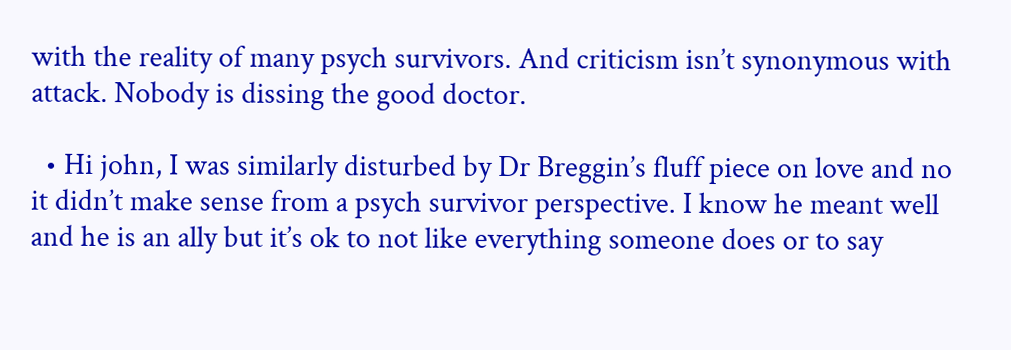with the reality of many psych survivors. And criticism isn’t synonymous with attack. Nobody is dissing the good doctor.

  • Hi john, I was similarly disturbed by Dr Breggin’s fluff piece on love and no it didn’t make sense from a psych survivor perspective. I know he meant well and he is an ally but it’s ok to not like everything someone does or to say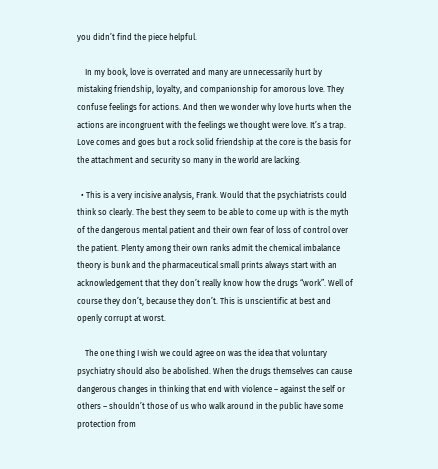you didn’t find the piece helpful.

    In my book, love is overrated and many are unnecessarily hurt by mistaking friendship, loyalty, and companionship for amorous love. They confuse feelings for actions. And then we wonder why love hurts when the actions are incongruent with the feelings we thought were love. It’s a trap. Love comes and goes but a rock solid friendship at the core is the basis for the attachment and security so many in the world are lacking.

  • This is a very incisive analysis, Frank. Would that the psychiatrists could think so clearly. The best they seem to be able to come up with is the myth of the dangerous mental patient and their own fear of loss of control over the patient. Plenty among their own ranks admit the chemical imbalance theory is bunk and the pharmaceutical small prints always start with an acknowledgement that they don’t really know how the drugs “work”. Well of course they don’t, because they don’t. This is unscientific at best and openly corrupt at worst.

    The one thing I wish we could agree on was the idea that voluntary psychiatry should also be abolished. When the drugs themselves can cause dangerous changes in thinking that end with violence – against the self or others – shouldn’t those of us who walk around in the public have some protection from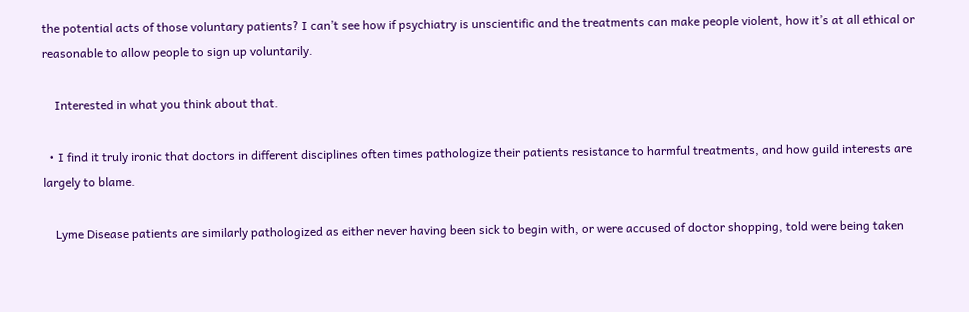the potential acts of those voluntary patients? I can’t see how if psychiatry is unscientific and the treatments can make people violent, how it’s at all ethical or reasonable to allow people to sign up voluntarily.

    Interested in what you think about that.

  • I find it truly ironic that doctors in different disciplines often times pathologize their patients resistance to harmful treatments, and how guild interests are largely to blame.

    Lyme Disease patients are similarly pathologized as either never having been sick to begin with, or were accused of doctor shopping, told were being taken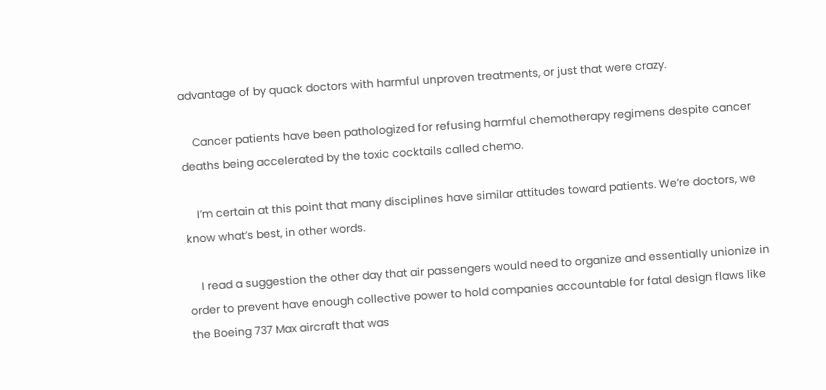advantage of by quack doctors with harmful unproven treatments, or just that were crazy.

    Cancer patients have been pathologized for refusing harmful chemotherapy regimens despite cancer deaths being accelerated by the toxic cocktails called chemo.

    I’m certain at this point that many disciplines have similar attitudes toward patients. We’re doctors, we know what’s best, in other words.

    I read a suggestion the other day that air passengers would need to organize and essentially unionize in order to prevent have enough collective power to hold companies accountable for fatal design flaws like the Boeing 737 Max aircraft that was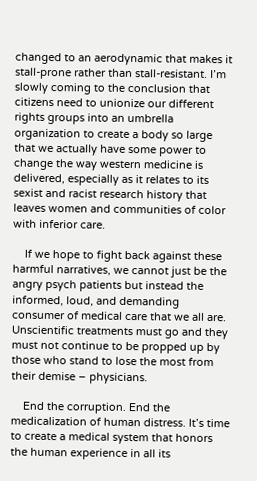changed to an aerodynamic that makes it stall-prone rather than stall-resistant. I’m slowly coming to the conclusion that citizens need to unionize our different rights groups into an umbrella organization to create a body so large that we actually have some power to change the way western medicine is delivered, especially as it relates to its sexist and racist research history that leaves women and communities of color with inferior care.

    If we hope to fight back against these harmful narratives, we cannot just be the angry psych patients but instead the informed, loud, and demanding consumer of medical care that we all are. Unscientific treatments must go and they must not continue to be propped up by those who stand to lose the most from their demise – physicians.

    End the corruption. End the medicalization of human distress. It’s time to create a medical system that honors the human experience in all its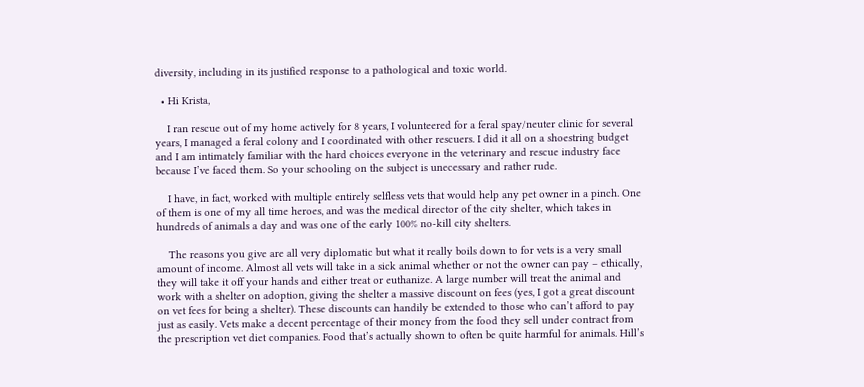diversity, including in its justified response to a pathological and toxic world.

  • Hi Krista,

    I ran rescue out of my home actively for 8 years, I volunteered for a feral spay/neuter clinic for several years, I managed a feral colony and I coordinated with other rescuers. I did it all on a shoestring budget and I am intimately familiar with the hard choices everyone in the veterinary and rescue industry face because I’ve faced them. So your schooling on the subject is unecessary and rather rude.

    I have, in fact, worked with multiple entirely selfless vets that would help any pet owner in a pinch. One of them is one of my all time heroes, and was the medical director of the city shelter, which takes in hundreds of animals a day and was one of the early 100% no-kill city shelters.

    The reasons you give are all very diplomatic but what it really boils down to for vets is a very small amount of income. Almost all vets will take in a sick animal whether or not the owner can pay – ethically, they will take it off your hands and either treat or euthanize. A large number will treat the animal and work with a shelter on adoption, giving the shelter a massive discount on fees (yes, I got a great discount on vet fees for being a shelter). These discounts can handily be extended to those who can’t afford to pay just as easily. Vets make a decent percentage of their money from the food they sell under contract from the prescription vet diet companies. Food that’s actually shown to often be quite harmful for animals. Hill’s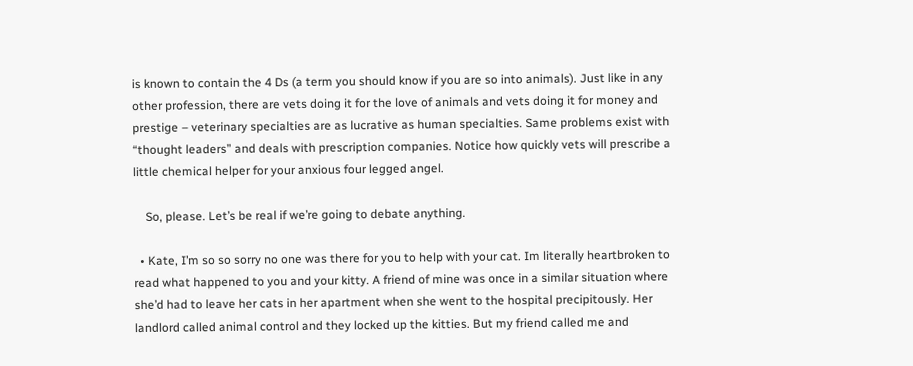is known to contain the 4 Ds (a term you should know if you are so into animals). Just like in any other profession, there are vets doing it for the love of animals and vets doing it for money and prestige – veterinary specialties are as lucrative as human specialties. Same problems exist with “thought leaders” and deals with prescription companies. Notice how quickly vets will prescribe a little chemical helper for your anxious four legged angel.

    So, please. Let’s be real if we’re going to debate anything.

  • Kate, I’m so so sorry no one was there for you to help with your cat. Im literally heartbroken to read what happened to you and your kitty. A friend of mine was once in a similar situation where she’d had to leave her cats in her apartment when she went to the hospital precipitously. Her landlord called animal control and they locked up the kitties. But my friend called me and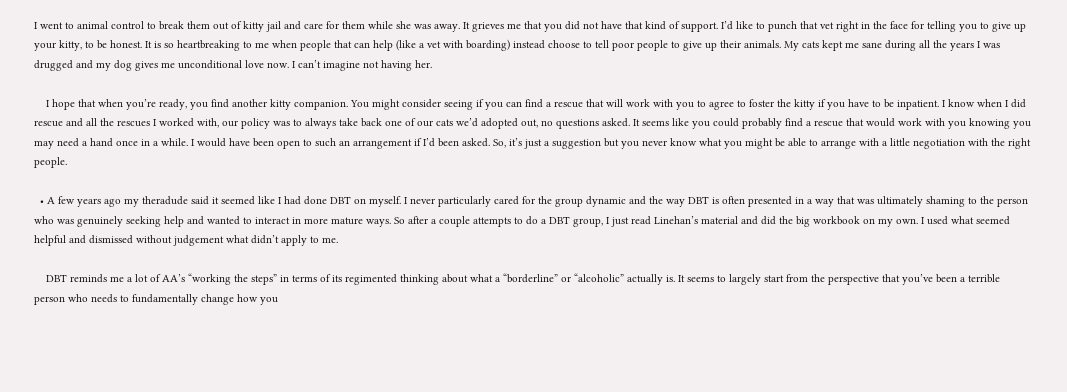I went to animal control to break them out of kitty jail and care for them while she was away. It grieves me that you did not have that kind of support. I’d like to punch that vet right in the face for telling you to give up your kitty, to be honest. It is so heartbreaking to me when people that can help (like a vet with boarding) instead choose to tell poor people to give up their animals. My cats kept me sane during all the years I was drugged and my dog gives me unconditional love now. I can’t imagine not having her.

    I hope that when you’re ready, you find another kitty companion. You might consider seeing if you can find a rescue that will work with you to agree to foster the kitty if you have to be inpatient. I know when I did rescue and all the rescues I worked with, our policy was to always take back one of our cats we’d adopted out, no questions asked. It seems like you could probably find a rescue that would work with you knowing you may need a hand once in a while. I would have been open to such an arrangement if I’d been asked. So, it’s just a suggestion but you never know what you might be able to arrange with a little negotiation with the right people.

  • A few years ago my theradude said it seemed like I had done DBT on myself. I never particularly cared for the group dynamic and the way DBT is often presented in a way that was ultimately shaming to the person who was genuinely seeking help and wanted to interact in more mature ways. So after a couple attempts to do a DBT group, I just read Linehan’s material and did the big workbook on my own. I used what seemed helpful and dismissed without judgement what didn’t apply to me.

    DBT reminds me a lot of AA’s “working the steps” in terms of its regimented thinking about what a “borderline” or “alcoholic” actually is. It seems to largely start from the perspective that you’ve been a terrible person who needs to fundamentally change how you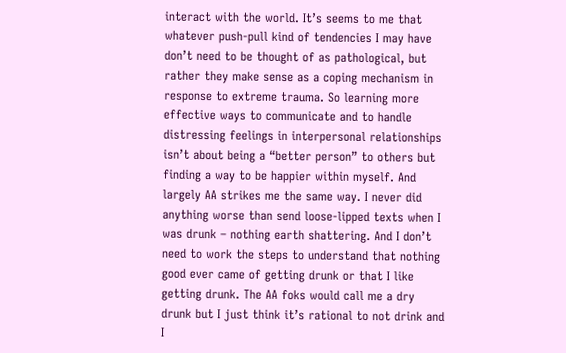interact with the world. It’s seems to me that whatever push-pull kind of tendencies I may have don’t need to be thought of as pathological, but rather they make sense as a coping mechanism in response to extreme trauma. So learning more effective ways to communicate and to handle distressing feelings in interpersonal relationships isn’t about being a “better person” to others but finding a way to be happier within myself. And largely AA strikes me the same way. I never did anything worse than send loose-lipped texts when I was drunk – nothing earth shattering. And I don’t need to work the steps to understand that nothing good ever came of getting drunk or that I like getting drunk. The AA foks would call me a dry drunk but I just think it’s rational to not drink and I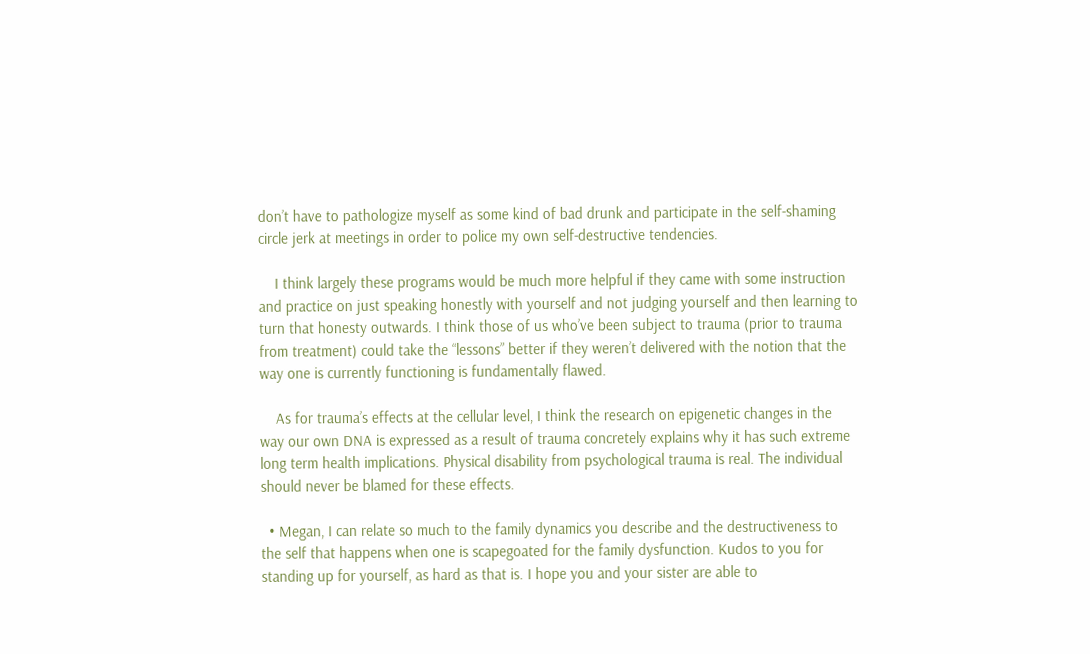don’t have to pathologize myself as some kind of bad drunk and participate in the self-shaming circle jerk at meetings in order to police my own self-destructive tendencies.

    I think largely these programs would be much more helpful if they came with some instruction and practice on just speaking honestly with yourself and not judging yourself and then learning to turn that honesty outwards. I think those of us who’ve been subject to trauma (prior to trauma from treatment) could take the “lessons” better if they weren’t delivered with the notion that the way one is currently functioning is fundamentally flawed.

    As for trauma’s effects at the cellular level, I think the research on epigenetic changes in the way our own DNA is expressed as a result of trauma concretely explains why it has such extreme long term health implications. Physical disability from psychological trauma is real. The individual should never be blamed for these effects.

  • Megan, I can relate so much to the family dynamics you describe and the destructiveness to the self that happens when one is scapegoated for the family dysfunction. Kudos to you for standing up for yourself, as hard as that is. I hope you and your sister are able to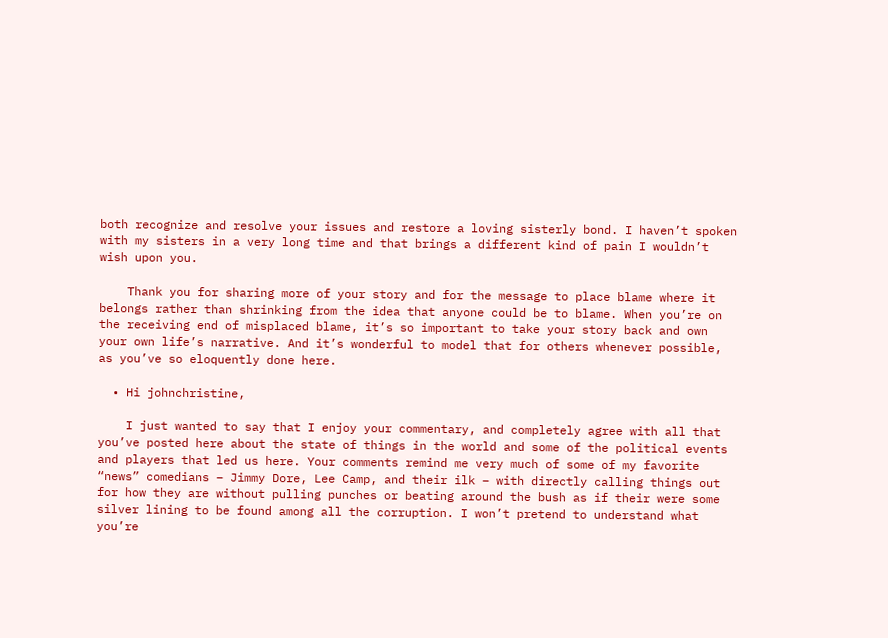both recognize and resolve your issues and restore a loving sisterly bond. I haven’t spoken with my sisters in a very long time and that brings a different kind of pain I wouldn’t wish upon you.

    Thank you for sharing more of your story and for the message to place blame where it belongs rather than shrinking from the idea that anyone could be to blame. When you’re on the receiving end of misplaced blame, it’s so important to take your story back and own your own life’s narrative. And it’s wonderful to model that for others whenever possible, as you’ve so eloquently done here.

  • Hi johnchristine,

    I just wanted to say that I enjoy your commentary, and completely agree with all that you’ve posted here about the state of things in the world and some of the political events and players that led us here. Your comments remind me very much of some of my favorite “news” comedians – Jimmy Dore, Lee Camp, and their ilk – with directly calling things out for how they are without pulling punches or beating around the bush as if their were some silver lining to be found among all the corruption. I won’t pretend to understand what you’re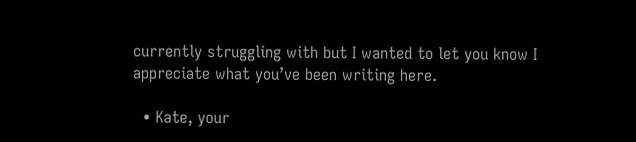currently struggling with but I wanted to let you know I appreciate what you’ve been writing here.

  • Kate, your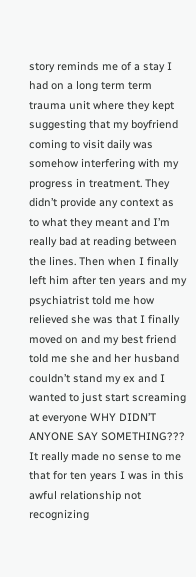story reminds me of a stay I had on a long term term trauma unit where they kept suggesting that my boyfriend coming to visit daily was somehow interfering with my progress in treatment. They didn’t provide any context as to what they meant and I’m really bad at reading between the lines. Then when I finally left him after ten years and my psychiatrist told me how relieved she was that I finally moved on and my best friend told me she and her husband couldn’t stand my ex and I wanted to just start screaming at everyone WHY DIDN’T ANYONE SAY SOMETHING??? It really made no sense to me that for ten years I was in this awful relationship not recognizing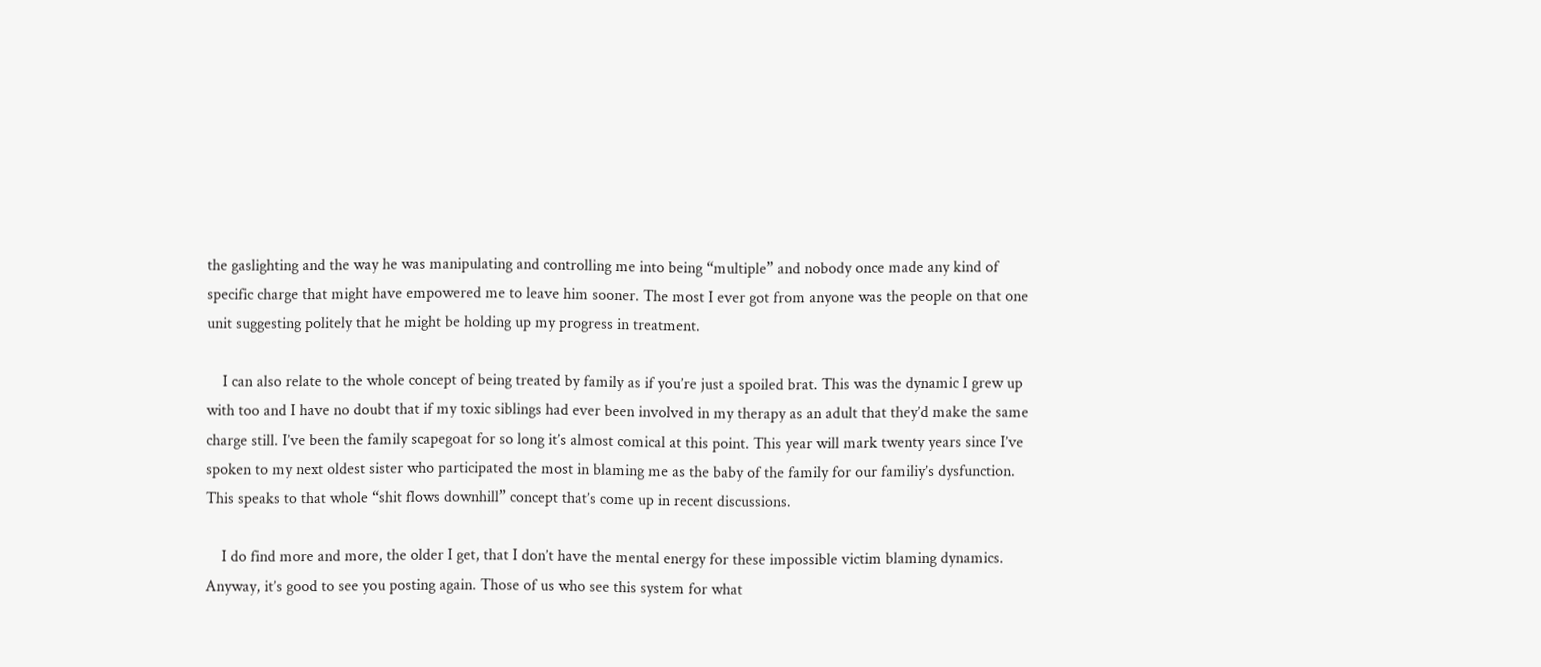the gaslighting and the way he was manipulating and controlling me into being “multiple” and nobody once made any kind of specific charge that might have empowered me to leave him sooner. The most I ever got from anyone was the people on that one unit suggesting politely that he might be holding up my progress in treatment.

    I can also relate to the whole concept of being treated by family as if you’re just a spoiled brat. This was the dynamic I grew up with too and I have no doubt that if my toxic siblings had ever been involved in my therapy as an adult that they’d make the same charge still. I’ve been the family scapegoat for so long it’s almost comical at this point. This year will mark twenty years since I’ve spoken to my next oldest sister who participated the most in blaming me as the baby of the family for our familiy’s dysfunction. This speaks to that whole “shit flows downhill” concept that’s come up in recent discussions.

    I do find more and more, the older I get, that I don’t have the mental energy for these impossible victim blaming dynamics. Anyway, it’s good to see you posting again. Those of us who see this system for what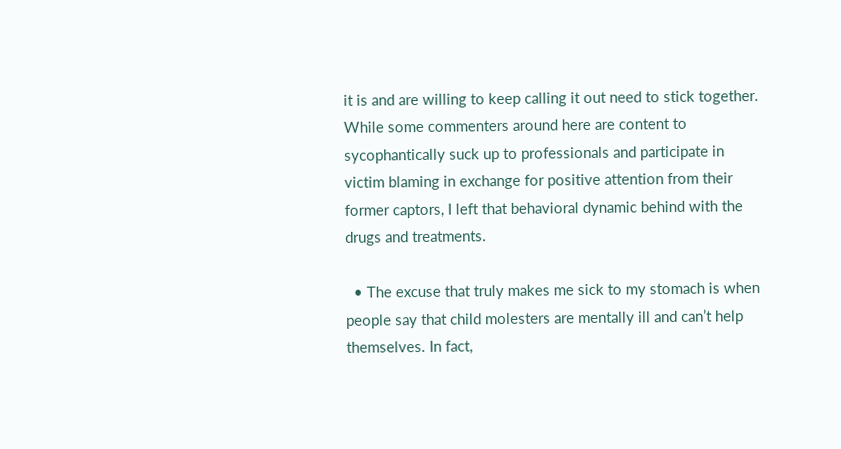it is and are willing to keep calling it out need to stick together. While some commenters around here are content to sycophantically suck up to professionals and participate in victim blaming in exchange for positive attention from their former captors, I left that behavioral dynamic behind with the drugs and treatments.

  • The excuse that truly makes me sick to my stomach is when people say that child molesters are mentally ill and can’t help themselves. In fact,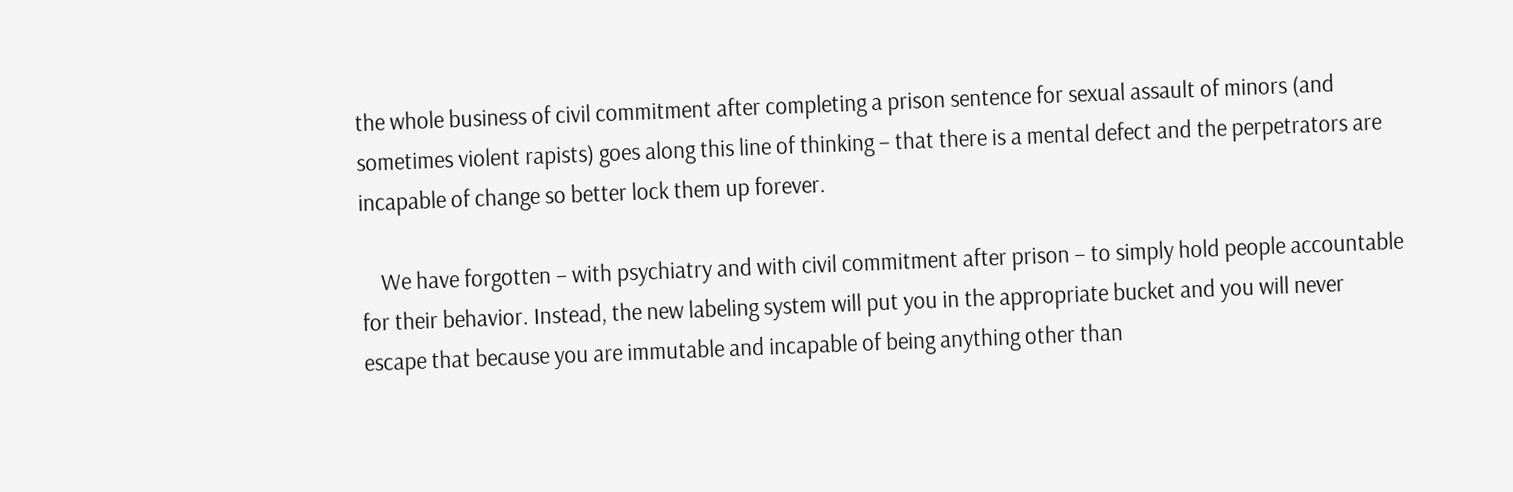the whole business of civil commitment after completing a prison sentence for sexual assault of minors (and sometimes violent rapists) goes along this line of thinking – that there is a mental defect and the perpetrators are incapable of change so better lock them up forever.

    We have forgotten – with psychiatry and with civil commitment after prison – to simply hold people accountable for their behavior. Instead, the new labeling system will put you in the appropriate bucket and you will never escape that because you are immutable and incapable of being anything other than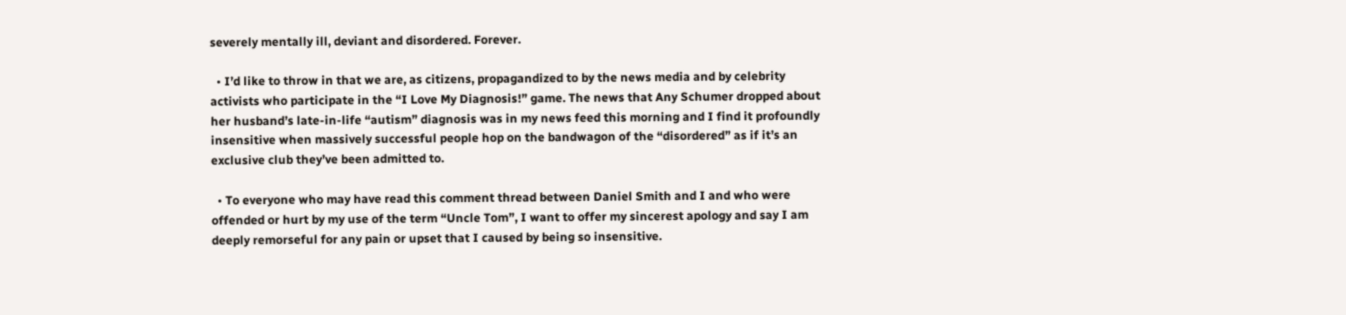severely mentally ill, deviant and disordered. Forever.

  • I’d like to throw in that we are, as citizens, propagandized to by the news media and by celebrity activists who participate in the “I Love My Diagnosis!” game. The news that Any Schumer dropped about her husband’s late-in-life “autism” diagnosis was in my news feed this morning and I find it profoundly insensitive when massively successful people hop on the bandwagon of the “disordered” as if it’s an exclusive club they’ve been admitted to.

  • To everyone who may have read this comment thread between Daniel Smith and I and who were offended or hurt by my use of the term “Uncle Tom”, I want to offer my sincerest apology and say I am deeply remorseful for any pain or upset that I caused by being so insensitive.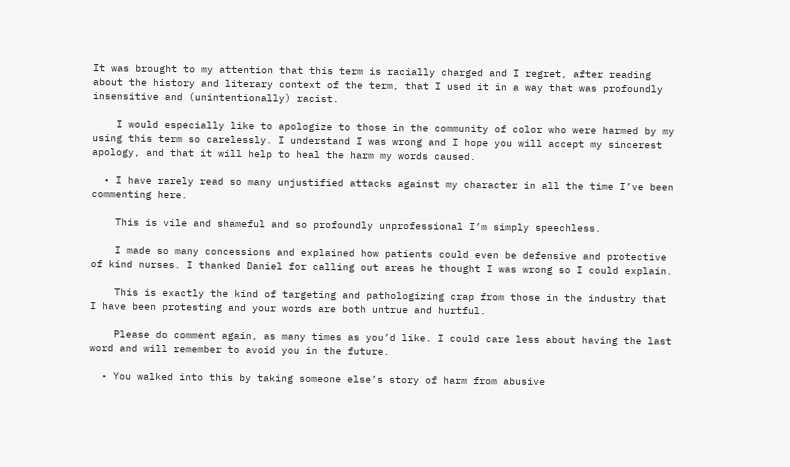It was brought to my attention that this term is racially charged and I regret, after reading about the history and literary context of the term, that I used it in a way that was profoundly insensitive and (unintentionally) racist.

    I would especially like to apologize to those in the community of color who were harmed by my using this term so carelessly. I understand I was wrong and I hope you will accept my sincerest apology, and that it will help to heal the harm my words caused.

  • I have rarely read so many unjustified attacks against my character in all the time I’ve been commenting here.

    This is vile and shameful and so profoundly unprofessional I’m simply speechless.

    I made so many concessions and explained how patients could even be defensive and protective of kind nurses. I thanked Daniel for calling out areas he thought I was wrong so I could explain.

    This is exactly the kind of targeting and pathologizing crap from those in the industry that I have been protesting and your words are both untrue and hurtful.

    Please do comment again, as many times as you’d like. I could care less about having the last word and will remember to avoid you in the future.

  • You walked into this by taking someone else’s story of harm from abusive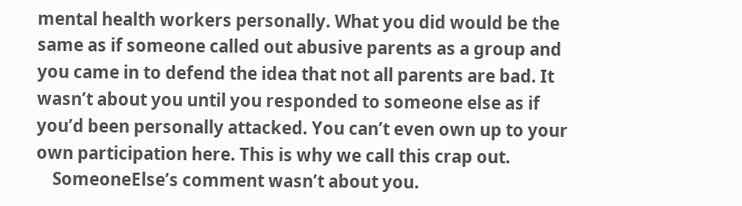mental health workers personally. What you did would be the same as if someone called out abusive parents as a group and you came in to defend the idea that not all parents are bad. It wasn’t about you until you responded to someone else as if you’d been personally attacked. You can’t even own up to your own participation here. This is why we call this crap out.
    SomeoneElse’s comment wasn’t about you.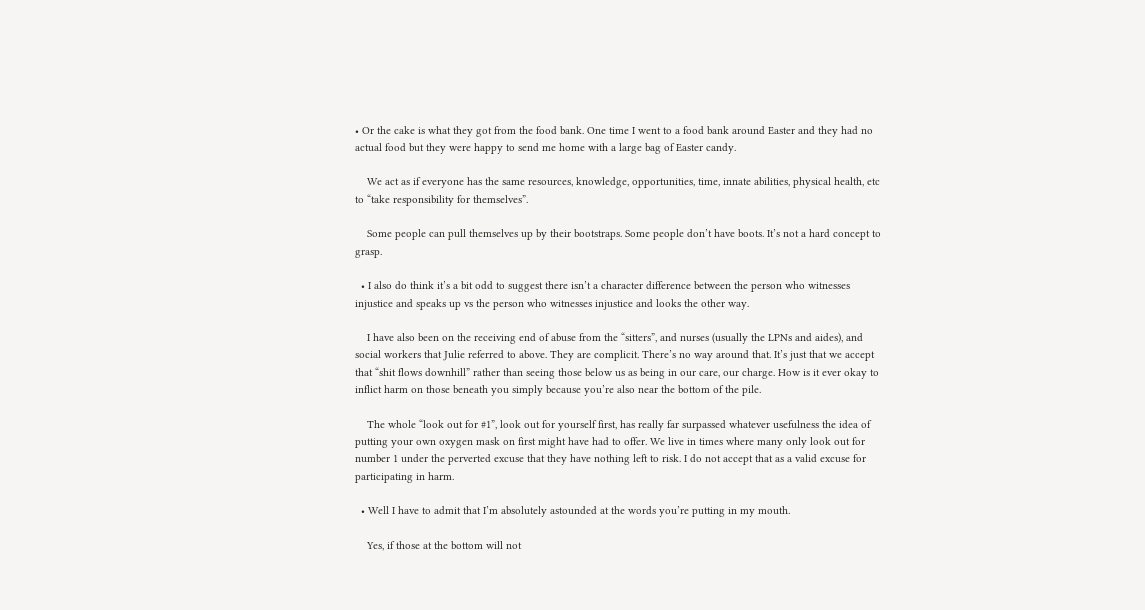• Or the cake is what they got from the food bank. One time I went to a food bank around Easter and they had no actual food but they were happy to send me home with a large bag of Easter candy.

    We act as if everyone has the same resources, knowledge, opportunities, time, innate abilities, physical health, etc to “take responsibility for themselves”.

    Some people can pull themselves up by their bootstraps. Some people don’t have boots. It’s not a hard concept to grasp.

  • I also do think it’s a bit odd to suggest there isn’t a character difference between the person who witnesses injustice and speaks up vs the person who witnesses injustice and looks the other way.

    I have also been on the receiving end of abuse from the “sitters”, and nurses (usually the LPNs and aides), and social workers that Julie referred to above. They are complicit. There’s no way around that. It’s just that we accept that “shit flows downhill” rather than seeing those below us as being in our care, our charge. How is it ever okay to inflict harm on those beneath you simply because you’re also near the bottom of the pile.

    The whole “look out for #1”, look out for yourself first, has really far surpassed whatever usefulness the idea of putting your own oxygen mask on first might have had to offer. We live in times where many only look out for number 1 under the perverted excuse that they have nothing left to risk. I do not accept that as a valid excuse for participating in harm.

  • Well I have to admit that I’m absolutely astounded at the words you’re putting in my mouth.

    Yes, if those at the bottom will not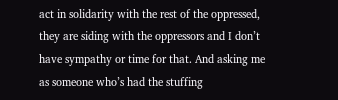act in solidarity with the rest of the oppressed, they are siding with the oppressors and I don’t have sympathy or time for that. And asking me as someone who’s had the stuffing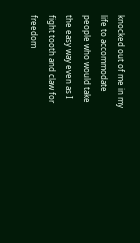knocked out of me in my life to accommodate people who would take the easy way even as I fight tooth and claw for freedom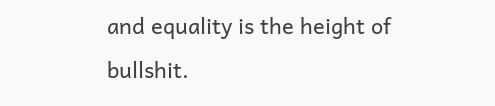and equality is the height of bullshit.